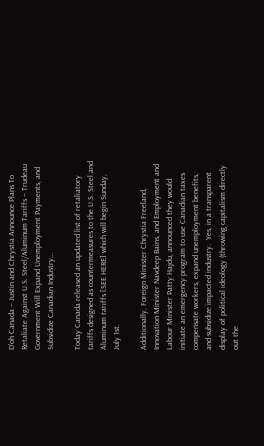D’oh Canada – Justin and Chrystia Announce Plans To Retaliate Against U.S. Steel/Aluminum Tariffs – Trudeau Government Will Expand Unemployment Payments, and Subsidize Canadian Industry…

Today Canada released an updated list of retaliatory tariffs designed as countermeasures to the U.S. Steel and Aluminum tariffs [SEE HERE] which will begin Sunday, July 1st.

Additionally, Foreign Minister Chrystia Freeland, Innovation Minister Navdeep Bains, and Employment and Labour Minister Patty Hajdu, announced they would initiate an emergency program to use Canadian taxes compensate workers, expand unemployment benefits, and subsidize impacted industry.  Yes, in a transparent display of political ideology (throwing capitalism directly out the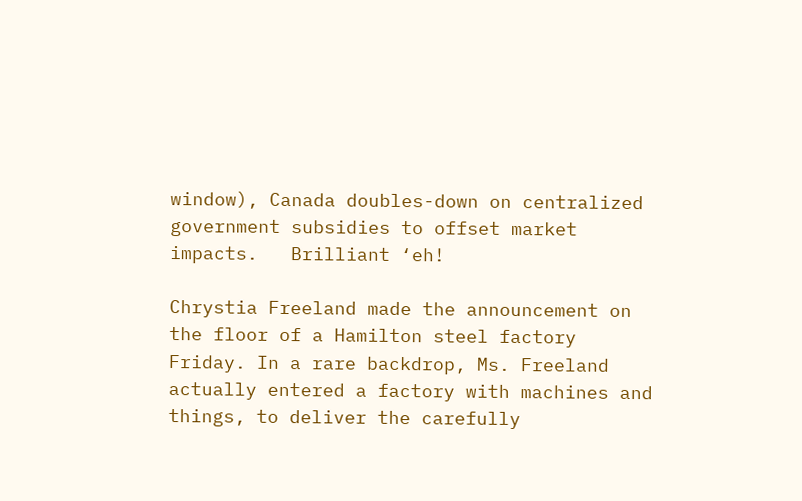window), Canada doubles-down on centralized government subsidies to offset market impacts.   Brilliant ‘eh!

Chrystia Freeland made the announcement on the floor of a Hamilton steel factory Friday. In a rare backdrop, Ms. Freeland actually entered a factory with machines and things, to deliver the carefully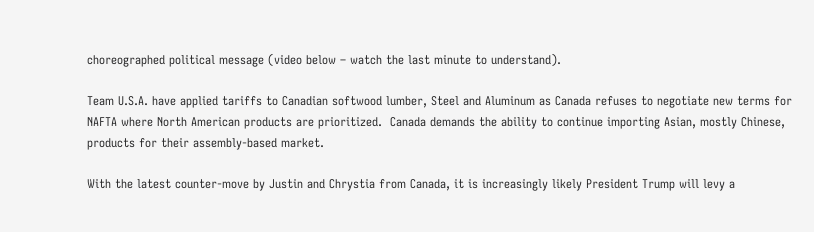choreographed political message (video below – watch the last minute to understand).

Team U.S.A. have applied tariffs to Canadian softwood lumber, Steel and Aluminum as Canada refuses to negotiate new terms for NAFTA where North American products are prioritized.  Canada demands the ability to continue importing Asian, mostly Chinese, products for their assembly-based market.

With the latest counter-move by Justin and Chrystia from Canada, it is increasingly likely President Trump will levy a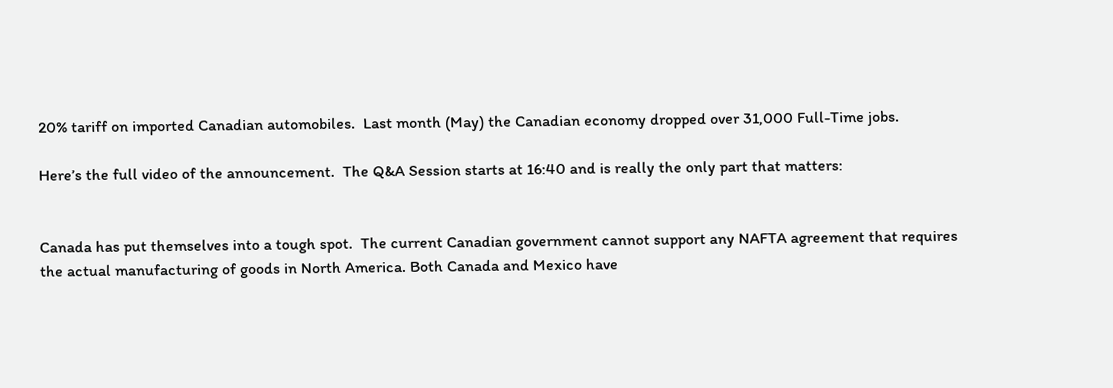20% tariff on imported Canadian automobiles.  Last month (May) the Canadian economy dropped over 31,000 Full-Time jobs.

Here’s the full video of the announcement.  The Q&A Session starts at 16:40 and is really the only part that matters:


Canada has put themselves into a tough spot.  The current Canadian government cannot support any NAFTA agreement that requires the actual manufacturing of goods in North America. Both Canada and Mexico have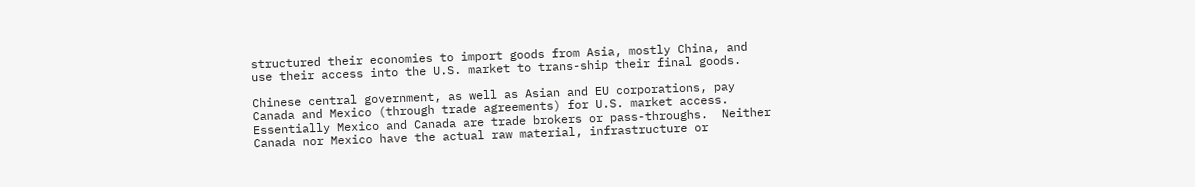structured their economies to import goods from Asia, mostly China, and use their access into the U.S. market to trans-ship their final goods.

Chinese central government, as well as Asian and EU corporations, pay Canada and Mexico (through trade agreements) for U.S. market access.  Essentially Mexico and Canada are trade brokers or pass-throughs.  Neither Canada nor Mexico have the actual raw material, infrastructure or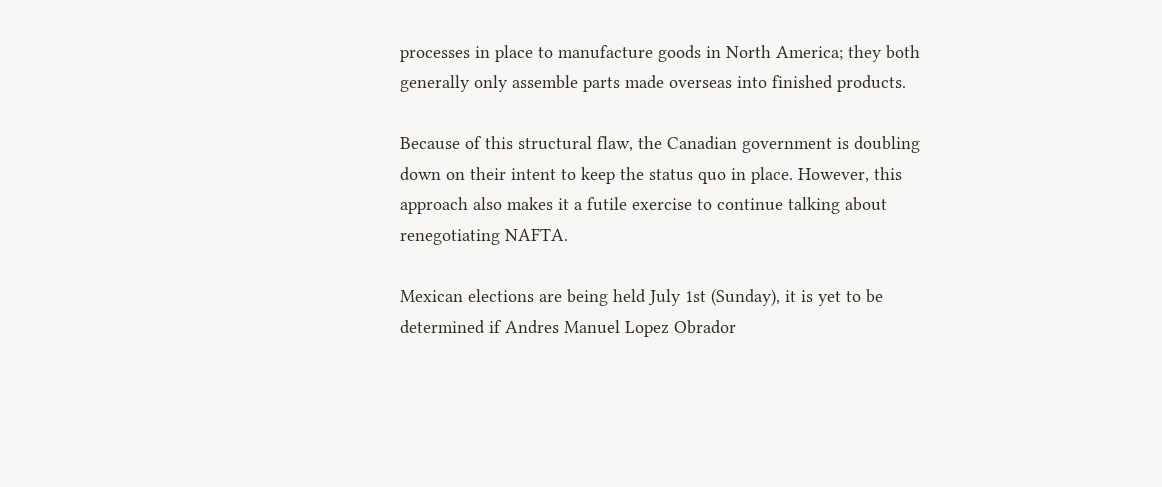processes in place to manufacture goods in North America; they both generally only assemble parts made overseas into finished products.

Because of this structural flaw, the Canadian government is doubling down on their intent to keep the status quo in place. However, this approach also makes it a futile exercise to continue talking about renegotiating NAFTA.

Mexican elections are being held July 1st (Sunday), it is yet to be determined if Andres Manuel Lopez Obrador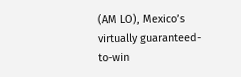(AM LO), Mexico’s virtually guaranteed-to-win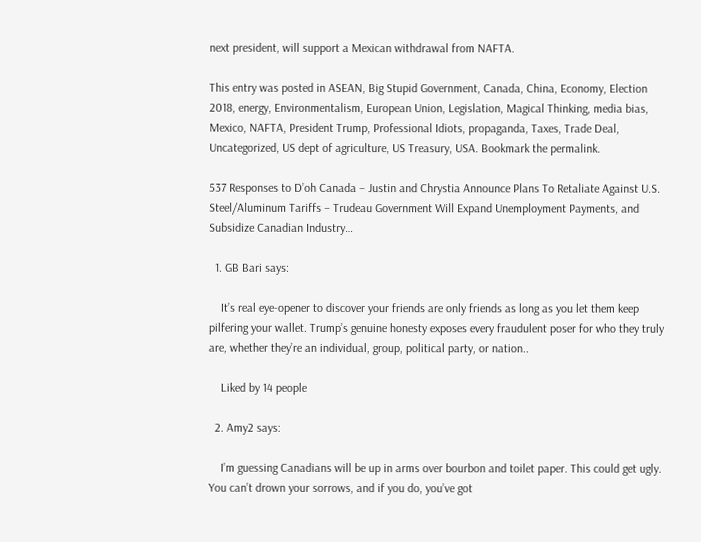next president, will support a Mexican withdrawal from NAFTA.

This entry was posted in ASEAN, Big Stupid Government, Canada, China, Economy, Election 2018, energy, Environmentalism, European Union, Legislation, Magical Thinking, media bias, Mexico, NAFTA, President Trump, Professional Idiots, propaganda, Taxes, Trade Deal, Uncategorized, US dept of agriculture, US Treasury, USA. Bookmark the permalink.

537 Responses to D’oh Canada – Justin and Chrystia Announce Plans To Retaliate Against U.S. Steel/Aluminum Tariffs – Trudeau Government Will Expand Unemployment Payments, and Subsidize Canadian Industry…

  1. GB Bari says:

    It’s real eye-opener to discover your friends are only friends as long as you let them keep pilfering your wallet. Trump’s genuine honesty exposes every fraudulent poser for who they truly are, whether they’re an individual, group, political party, or nation..

    Liked by 14 people

  2. Amy2 says:

    I’m guessing Canadians will be up in arms over bourbon and toilet paper. This could get ugly. You can’t drown your sorrows, and if you do, you’ve got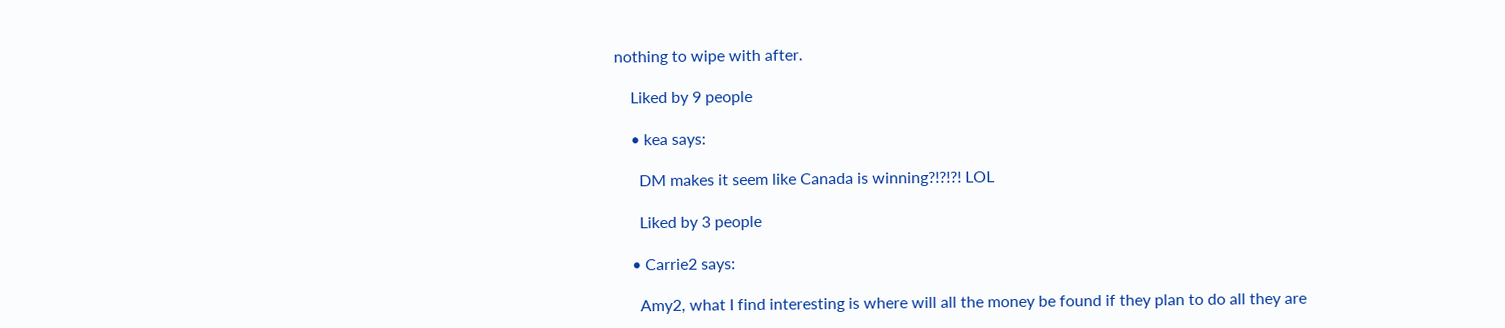nothing to wipe with after.

    Liked by 9 people

    • kea says:

      DM makes it seem like Canada is winning?!?!?! LOL

      Liked by 3 people

    • Carrie2 says:

      Amy2, what I find interesting is where will all the money be found if they plan to do all they are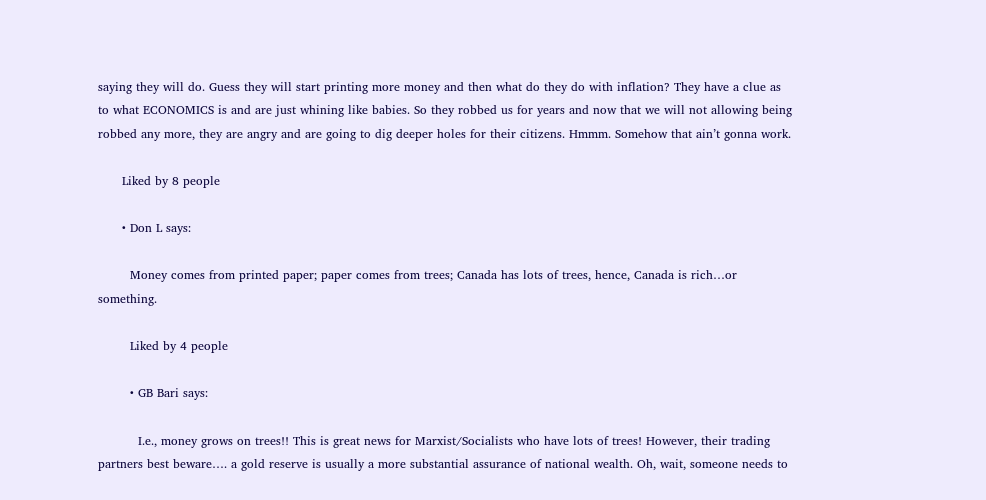saying they will do. Guess they will start printing more money and then what do they do with inflation? They have a clue as to what ECONOMICS is and are just whining like babies. So they robbed us for years and now that we will not allowing being robbed any more, they are angry and are going to dig deeper holes for their citizens. Hmmm. Somehow that ain’t gonna work.

      Liked by 8 people

      • Don L says:

        Money comes from printed paper; paper comes from trees; Canada has lots of trees, hence, Canada is rich…or something.

        Liked by 4 people

        • GB Bari says:

          I.e., money grows on trees!! This is great news for Marxist/Socialists who have lots of trees! However, their trading partners best beware…. a gold reserve is usually a more substantial assurance of national wealth. Oh, wait, someone needs to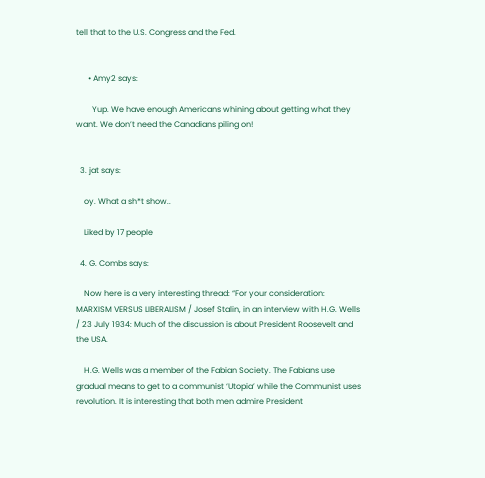tell that to the U.S. Congress and the Fed.


      • Amy2 says:

        Yup. We have enough Americans whining about getting what they want. We don’t need the Canadians piling on!


  3. jat says:

    oy. What a sh*t show..

    Liked by 17 people

  4. G. Combs says:

    Now here is a very interesting thread: “For your consideration: MARXISM VERSUS LIBERALISM / Josef Stalin, in an interview with H.G. Wells / 23 July 1934: Much of the discussion is about President Roosevelt and the USA.

    H.G. Wells was a member of the Fabian Society. The Fabians use gradual means to get to a communist ‘Utopia’ while the Communist uses revolution. It is interesting that both men admire President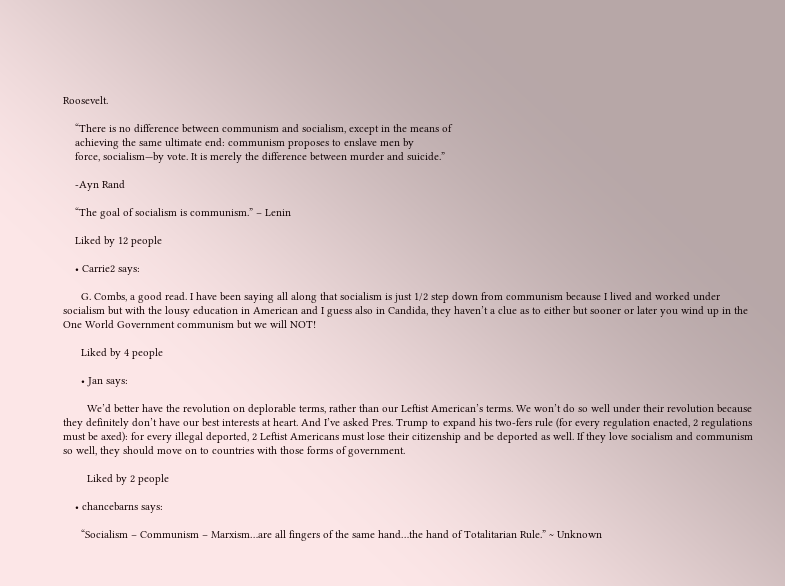Roosevelt.

    “There is no difference between communism and socialism, except in the means of
    achieving the same ultimate end: communism proposes to enslave men by
    force, socialism—by vote. It is merely the difference between murder and suicide.”

    -Ayn Rand

    “The goal of socialism is communism.” – Lenin

    Liked by 12 people

    • Carrie2 says:

      G. Combs, a good read. I have been saying all along that socialism is just 1/2 step down from communism because I lived and worked under socialism but with the lousy education in American and I guess also in Candida, they haven’t a clue as to either but sooner or later you wind up in the One World Government communism but we will NOT!

      Liked by 4 people

      • Jan says:

        We’d better have the revolution on deplorable terms, rather than our Leftist American’s terms. We won’t do so well under their revolution because they definitely don’t have our best interests at heart. And I’ve asked Pres. Trump to expand his two-fers rule (for every regulation enacted, 2 regulations must be axed): for every illegal deported, 2 Leftist Americans must lose their citizenship and be deported as well. If they love socialism and communism so well, they should move on to countries with those forms of government.

        Liked by 2 people

    • chancebarns says:

      “Socialism – Communism – Marxism…are all fingers of the same hand…the hand of Totalitarian Rule.” ~ Unknown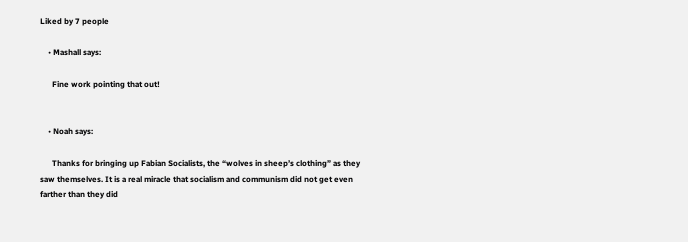Liked by 7 people

    • Mashall says:

      Fine work pointing that out!


    • Noah says:

      Thanks for bringing up Fabian Socialists, the “wolves in sheep’s clothing” as they saw themselves. It is a real miracle that socialism and communism did not get even farther than they did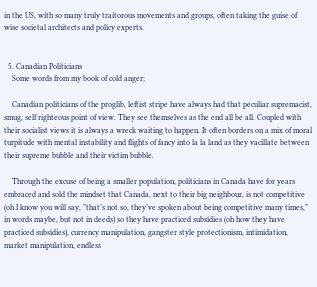in the US, with so many truly traitorous movements and groups, often taking the guise of wise societal architects and policy experts.


  5. Canadian Politicians
    Some words from my book of cold anger;

    Canadian politicians of the proglib, leftist stripe have always had that peculiar supremacist, smug, self righteous point of view. They see themselves as the end all be all. Coupled with their socialist views it is always a wreck waiting to happen. It often borders on a mix of moral turpitude with mental instability and flights of fancy into la la land as they vacillate between their supreme bubble and their victim bubble.

    Through the excuse of being a smaller population, politicians in Canada have for years embraced and sold the mindset that Canada, next to their big neighbour, is not competitive (oh I know you will say, ”that’s not so, they’ve spoken about being competitive many times,” in words maybe, but not in deeds) so they have practiced subsidies (oh how they have practiced subsidies), currency manipulation, gangster style protectionism, intimidation, market manipulation, endless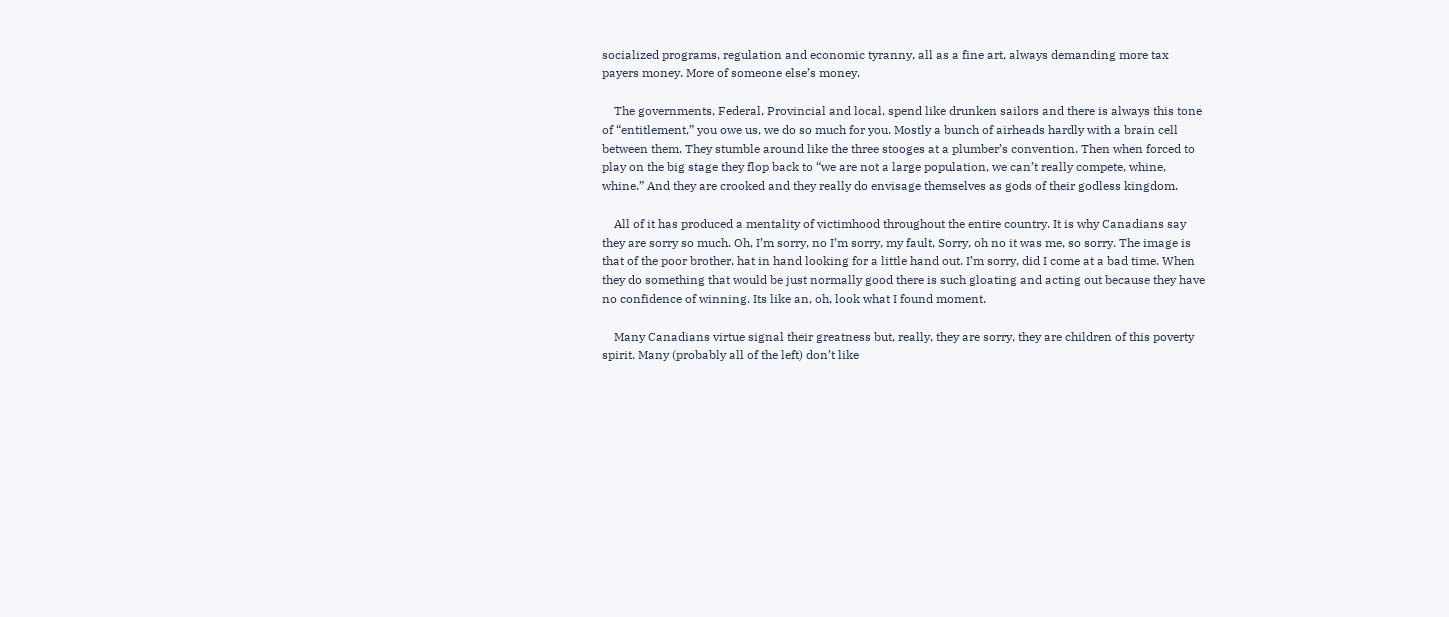socialized programs, regulation and economic tyranny, all as a fine art, always demanding more tax payers money. More of someone else’s money.

    The governments, Federal, Provincial and local, spend like drunken sailors and there is always this tone of “entitlement,” you owe us, we do so much for you. Mostly a bunch of airheads hardly with a brain cell between them. They stumble around like the three stooges at a plumber’s convention. Then when forced to play on the big stage they flop back to “we are not a large population, we can’t really compete, whine, whine.” And they are crooked and they really do envisage themselves as gods of their godless kingdom.

    All of it has produced a mentality of victimhood throughout the entire country. It is why Canadians say they are sorry so much. Oh, I’m sorry, no I’m sorry, my fault, Sorry, oh no it was me, so sorry. The image is that of the poor brother, hat in hand looking for a little hand out. I’m sorry, did I come at a bad time. When they do something that would be just normally good there is such gloating and acting out because they have no confidence of winning. Its like an, oh, look what I found moment.

    Many Canadians virtue signal their greatness but, really, they are sorry, they are children of this poverty spirit. Many (probably all of the left) don’t like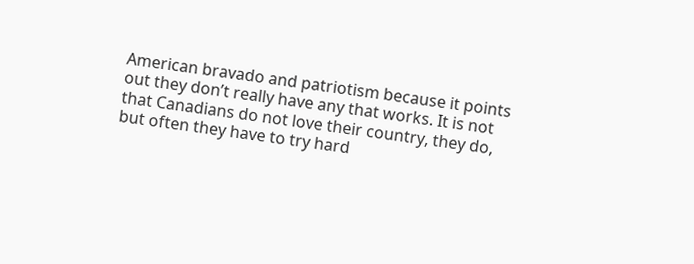American bravado and patriotism because it points out they don’t really have any that works. It is not that Canadians do not love their country, they do, but often they have to try hard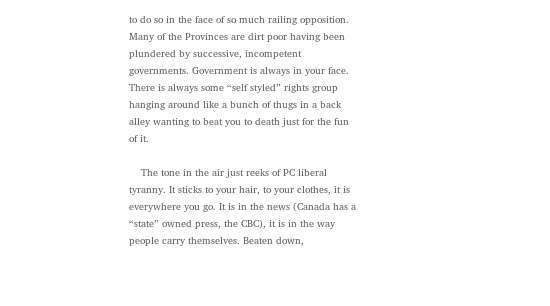to do so in the face of so much railing opposition. Many of the Provinces are dirt poor having been plundered by successive, incompetent governments. Government is always in your face. There is always some “self styled” rights group hanging around like a bunch of thugs in a back alley wanting to beat you to death just for the fun of it.

    The tone in the air just reeks of PC liberal tyranny. It sticks to your hair, to your clothes, it is everywhere you go. It is in the news (Canada has a “state” owned press, the CBC), it is in the way people carry themselves. Beaten down,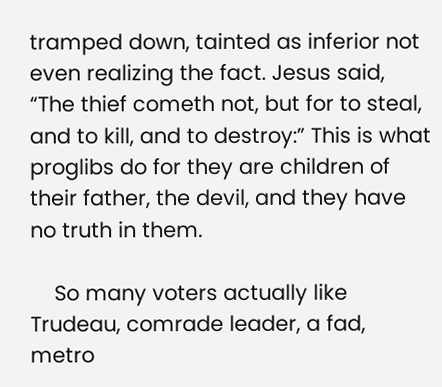tramped down, tainted as inferior not even realizing the fact. Jesus said, “The thief cometh not, but for to steal, and to kill, and to destroy:” This is what proglibs do for they are children of their father, the devil, and they have no truth in them.

    So many voters actually like Trudeau, comrade leader, a fad, metro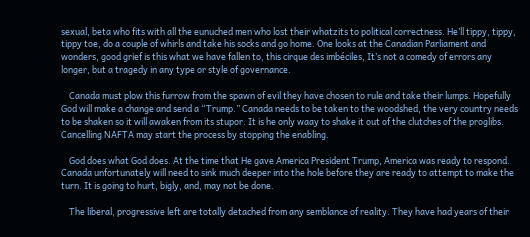sexual, beta who fits with all the eunuched men who lost their whatzits to political correctness. He’ll tippy, tippy, tippy toe, do a couple of whirls and take his socks and go home. One looks at the Canadian Parliament and wonders, good grief is this what we have fallen to, this cirque des imbéciles, It’s not a comedy of errors any longer, but a tragedy in any type or style of governance.

    Canada must plow this furrow from the spawn of evil they have chosen to rule and take their lumps. Hopefully God will make a change and send a “Trump.” Canada needs to be taken to the woodshed, the very country needs to be shaken so it will awaken from its stupor. It is he only waay to shake it out of the clutches of the proglibs. Cancelling NAFTA may start the process by stopping the enabling.

    God does what God does. At the time that He gave America President Trump, America was ready to respond. Canada unfortunately will need to sink much deeper into the hole before they are ready to attempt to make the turn. It is going to hurt, bigly, and, may not be done.

    The liberal, progressive left are totally detached from any semblance of reality. They have had years of their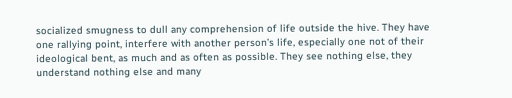socialized smugness to dull any comprehension of life outside the hive. They have one rallying point, interfere with another person’s life, especially one not of their ideological bent, as much and as often as possible. They see nothing else, they understand nothing else and many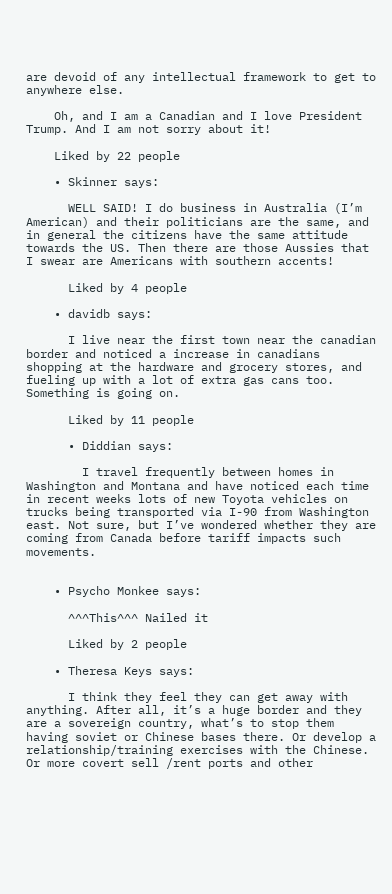are devoid of any intellectual framework to get to anywhere else.

    Oh, and I am a Canadian and I love President Trump. And I am not sorry about it!

    Liked by 22 people

    • Skinner says:

      WELL SAID! I do business in Australia (I’m American) and their politicians are the same, and in general the citizens have the same attitude towards the US. Then there are those Aussies that I swear are Americans with southern accents!

      Liked by 4 people

    • davidb says:

      I live near the first town near the canadian border and noticed a increase in canadians shopping at the hardware and grocery stores, and fueling up with a lot of extra gas cans too. Something is going on.

      Liked by 11 people

      • Diddian says:

        I travel frequently between homes in Washington and Montana and have noticed each time in recent weeks lots of new Toyota vehicles on trucks being transported via I-90 from Washington east. Not sure, but I’ve wondered whether they are coming from Canada before tariff impacts such movements.


    • Psycho Monkee says:

      ^^^This^^^ Nailed it

      Liked by 2 people

    • Theresa Keys says:

      I think they feel they can get away with anything. After all, it’s a huge border and they are a sovereign country, what’s to stop them having soviet or Chinese bases there. Or develop a relationship/training exercises with the Chinese. Or more covert sell /rent ports and other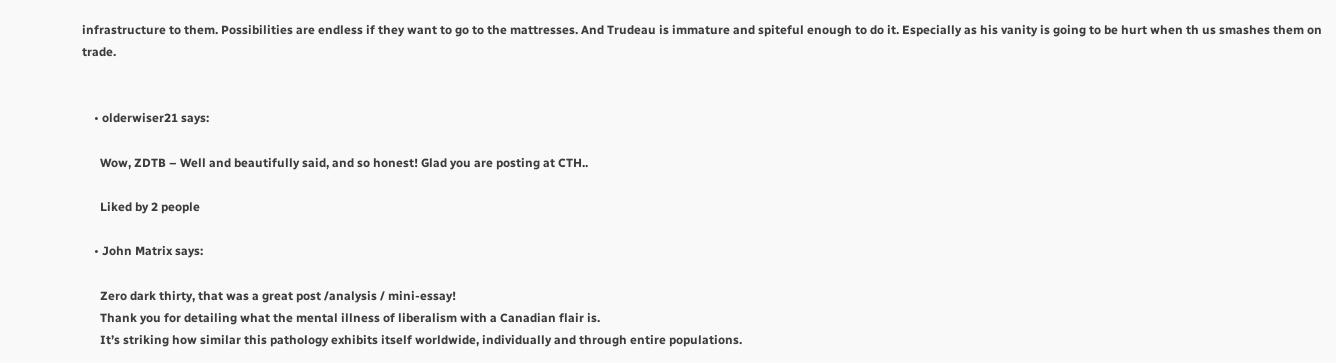infrastructure to them. Possibilities are endless if they want to go to the mattresses. And Trudeau is immature and spiteful enough to do it. Especially as his vanity is going to be hurt when th us smashes them on trade.


    • olderwiser21 says:

      Wow, ZDTB – Well and beautifully said, and so honest! Glad you are posting at CTH..

      Liked by 2 people

    • John Matrix says:

      Zero dark thirty, that was a great post /analysis / mini-essay!
      Thank you for detailing what the mental illness of liberalism with a Canadian flair is.
      It’s striking how similar this pathology exhibits itself worldwide, individually and through entire populations.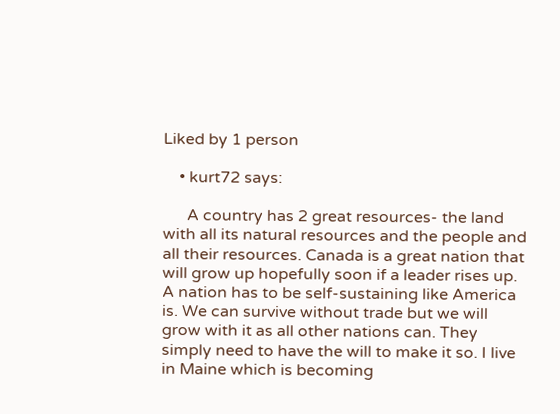Liked by 1 person

    • kurt72 says:

      A country has 2 great resources- the land with all its natural resources and the people and all their resources. Canada is a great nation that will grow up hopefully soon if a leader rises up. A nation has to be self-sustaining like America is. We can survive without trade but we will grow with it as all other nations can. They simply need to have the will to make it so. I live in Maine which is becoming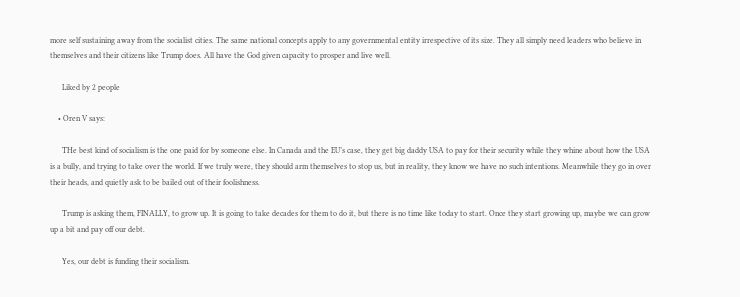more self sustaining away from the socialist cities. The same national concepts apply to any governmental entity irrespective of its size. They all simply need leaders who believe in themselves and their citizens like Trump does. All have the God given capacity to prosper and live well.

      Liked by 2 people

    • Oren V says:

      THe best kind of socialism is the one paid for by someone else. In Canada and the EU’s case, they get big daddy USA to pay for their security while they whine about how the USA is a bully, and trying to take over the world. If we truly were, they should arm themselves to stop us, but in reality, they know we have no such intentions. Meanwhile they go in over their heads, and quietly ask to be bailed out of their foolishness.

      Trump is asking them, FINALLY, to grow up. It is going to take decades for them to do it, but there is no time like today to start. Once they start growing up, maybe we can grow up a bit and pay off our debt.

      Yes, our debt is funding their socialism.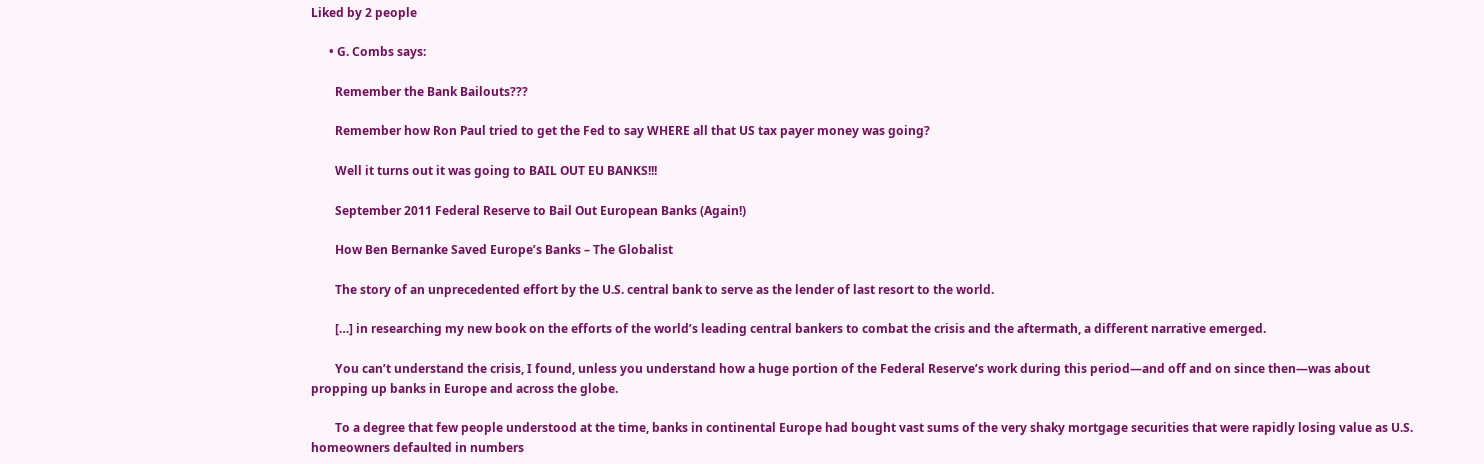Liked by 2 people

      • G. Combs says:

        Remember the Bank Bailouts???

        Remember how Ron Paul tried to get the Fed to say WHERE all that US tax payer money was going?

        Well it turns out it was going to BAIL OUT EU BANKS!!!

        September 2011 Federal Reserve to Bail Out European Banks (Again!)

        How Ben Bernanke Saved Europe’s Banks – The Globalist

        The story of an unprecedented effort by the U.S. central bank to serve as the lender of last resort to the world.

        […] in researching my new book on the efforts of the world’s leading central bankers to combat the crisis and the aftermath, a different narrative emerged.

        You can’t understand the crisis, I found, unless you understand how a huge portion of the Federal Reserve’s work during this period—and off and on since then—was about propping up banks in Europe and across the globe.

        To a degree that few people understood at the time, banks in continental Europe had bought vast sums of the very shaky mortgage securities that were rapidly losing value as U.S. homeowners defaulted in numbers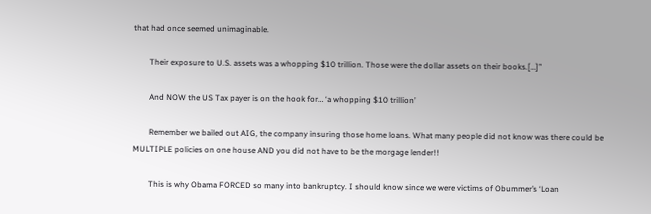that had once seemed unimaginable.

        Their exposure to U.S. assets was a whopping $10 trillion. Those were the dollar assets on their books.[…]”

        And NOW the US Tax payer is on the hook for… ‘a whopping $10 trillion’

        Remember we bailed out AIG, the company insuring those home loans. What many people did not know was there could be MULTIPLE policies on one house AND you did not have to be the morgage lender!!

        This is why Obama FORCED so many into bankruptcy. I should know since we were victims of Obummer’s ‘Loan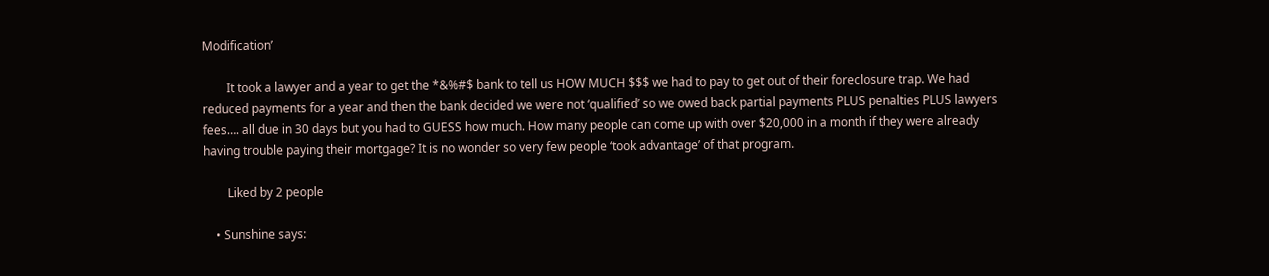Modification’

        It took a lawyer and a year to get the *&%#$ bank to tell us HOW MUCH $$$ we had to pay to get out of their foreclosure trap. We had reduced payments for a year and then the bank decided we were not ‘qualified’ so we owed back partial payments PLUS penalties PLUS lawyers fees…. all due in 30 days but you had to GUESS how much. How many people can come up with over $20,000 in a month if they were already having trouble paying their mortgage? It is no wonder so very few people ‘took advantage’ of that program.

        Liked by 2 people

    • Sunshine says: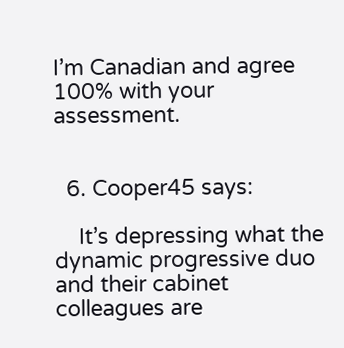I’m Canadian and agree 100% with your assessment.


  6. Cooper45 says:

    It’s depressing what the dynamic progressive duo and their cabinet colleagues are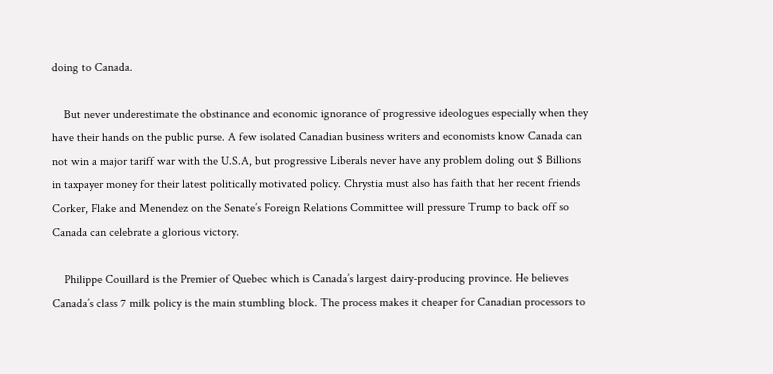doing to Canada.

    But never underestimate the obstinance and economic ignorance of progressive ideologues especially when they have their hands on the public purse. A few isolated Canadian business writers and economists know Canada can not win a major tariff war with the U.S.A, but progressive Liberals never have any problem doling out $ Billions in taxpayer money for their latest politically motivated policy. Chrystia must also has faith that her recent friends Corker, Flake and Menendez on the Senate’s Foreign Relations Committee will pressure Trump to back off so Canada can celebrate a glorious victory.

    Philippe Couillard is the Premier of Quebec which is Canada’s largest dairy-producing province. He believes Canada’s class 7 milk policy is the main stumbling block. The process makes it cheaper for Canadian processors to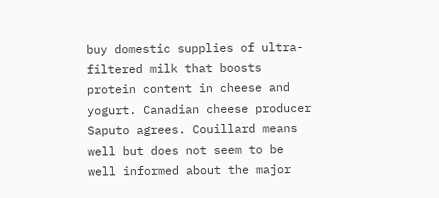buy domestic supplies of ultra-filtered milk that boosts protein content in cheese and yogurt. Canadian cheese producer Saputo agrees. Couillard means well but does not seem to be well informed about the major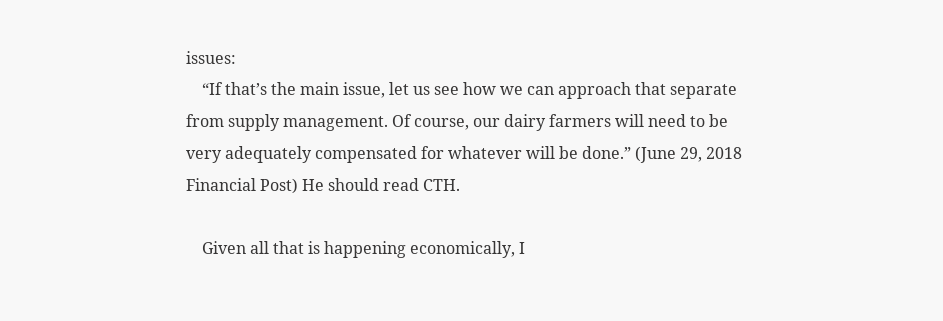issues:
    “If that’s the main issue, let us see how we can approach that separate from supply management. Of course, our dairy farmers will need to be very adequately compensated for whatever will be done.” (June 29, 2018 Financial Post) He should read CTH.

    Given all that is happening economically, I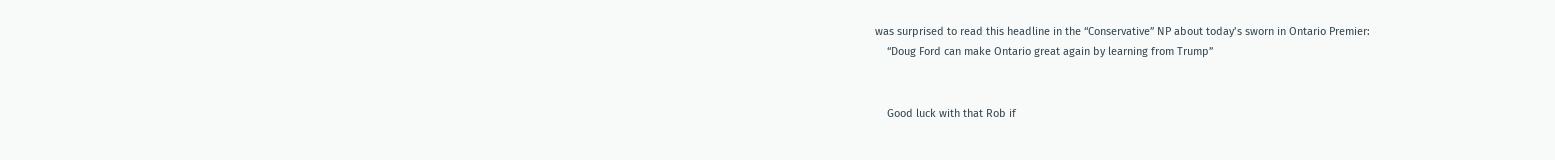was surprised to read this headline in the “Conservative” NP about today’s sworn in Ontario Premier:
    “Doug Ford can make Ontario great again by learning from Trump”


    Good luck with that Rob if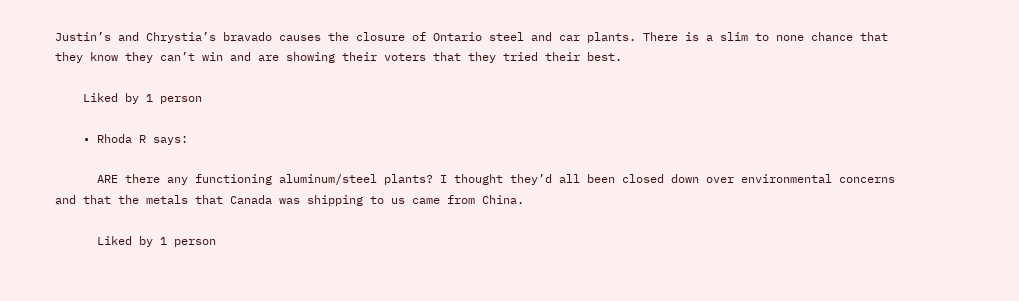Justin’s and Chrystia’s bravado causes the closure of Ontario steel and car plants. There is a slim to none chance that they know they can’t win and are showing their voters that they tried their best.

    Liked by 1 person

    • Rhoda R says:

      ARE there any functioning aluminum/steel plants? I thought they’d all been closed down over environmental concerns and that the metals that Canada was shipping to us came from China.

      Liked by 1 person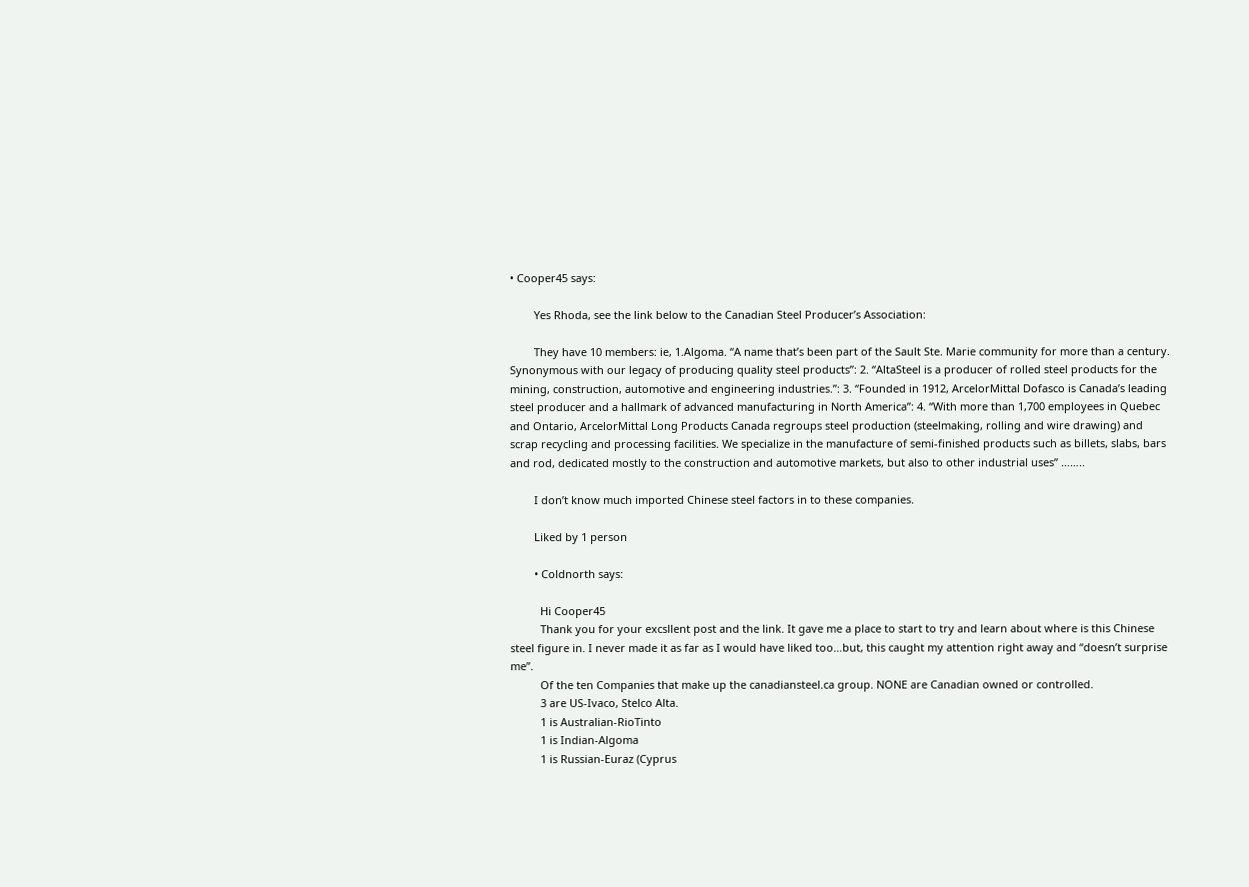• Cooper45 says:

        Yes Rhoda, see the link below to the Canadian Steel Producer’s Association:

        They have 10 members: ie, 1.Algoma. “A name that’s been part of the Sault Ste. Marie community for more than a century. Synonymous with our legacy of producing quality steel products”: 2. “AltaSteel is a producer of rolled steel products for the mining, construction, automotive and engineering industries.”: 3. “Founded in 1912, ArcelorMittal Dofasco is Canada’s leading steel producer and a hallmark of advanced manufacturing in North America”: 4. “With more than 1,700 employees in Quebec and Ontario, ArcelorMittal Long Products Canada regroups steel production (steelmaking, rolling and wire drawing) and scrap recycling and processing facilities. We specialize in the manufacture of semi-finished products such as billets, slabs, bars and rod, dedicated mostly to the construction and automotive markets, but also to other industrial uses” ……..

        I don’t know much imported Chinese steel factors in to these companies.

        Liked by 1 person

        • Coldnorth says:

          Hi Cooper45
          Thank you for your excsllent post and the link. It gave me a place to start to try and learn about where is this Chinese steel figure in. I never made it as far as I would have liked too…but, this caught my attention right away and “doesn’t surprise me”.
          Of the ten Companies that make up the canadiansteel.ca group. NONE are Canadian owned or controlled.
          3 are US-Ivaco, Stelco Alta.
          1 is Australian-RioTinto
          1 is Indian-Algoma
          1 is Russian-Euraz (Cyprus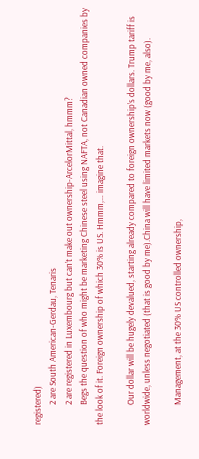registered)
          2 are South American-Gerdau, Tenaris
          2 are registered in Luxembourg but can’t make out ownership-ArcelorMittal, hmmm?
          Begs the question of who might be marketing Chinese steel using NAFTA, not Canadian owned companies by the look of it. Foreign ownership of which 30% is US. Hmmm,… imagine that.

          Our dollar will be hugely devalued, starting already compared to foreign ownership’s dollars. Trump tariff is worldwide, unless negotiated (that is good by me).China will have limited markets now (good by me, also).

          Management, at the 30% US controlled ownership,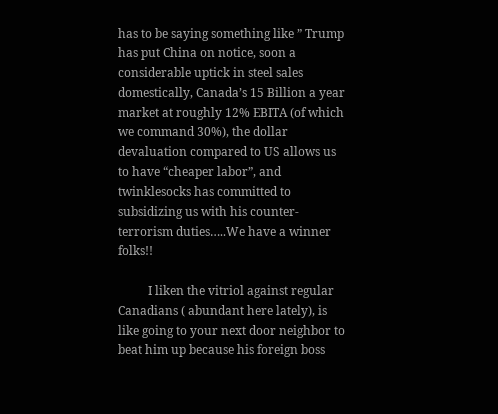has to be saying something like ” Trump has put China on notice, soon a considerable uptick in steel sales domestically, Canada’s 15 Billion a year market at roughly 12% EBITA (of which we command 30%), the dollar devaluation compared to US allows us to have “cheaper labor”, and twinklesocks has committed to subsidizing us with his counter-terrorism duties…..We have a winner folks!!

          I liken the vitriol against regular Canadians ( abundant here lately), is like going to your next door neighbor to beat him up because his foreign boss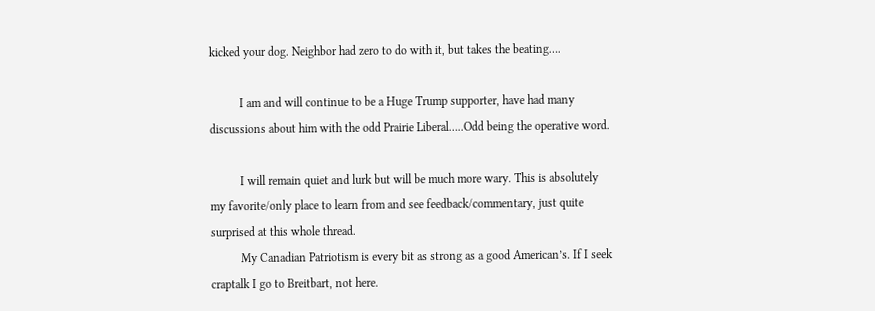kicked your dog. Neighbor had zero to do with it, but takes the beating….

          I am and will continue to be a Huge Trump supporter, have had many discussions about him with the odd Prairie Liberal…..Odd being the operative word.

          I will remain quiet and lurk but will be much more wary. This is absolutely my favorite/only place to learn from and see feedback/commentary, just quite surprised at this whole thread.
          My Canadian Patriotism is every bit as strong as a good American’s. If I seek craptalk I go to Breitbart, not here.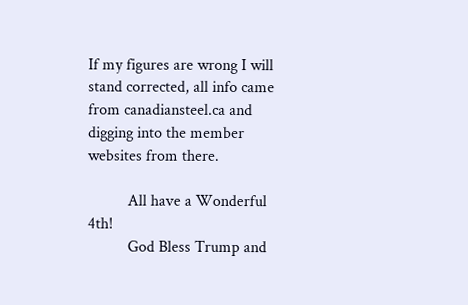If my figures are wrong I will stand corrected, all info came from canadiansteel.ca and digging into the member websites from there.

          All have a Wonderful 4th!
          God Bless Trump and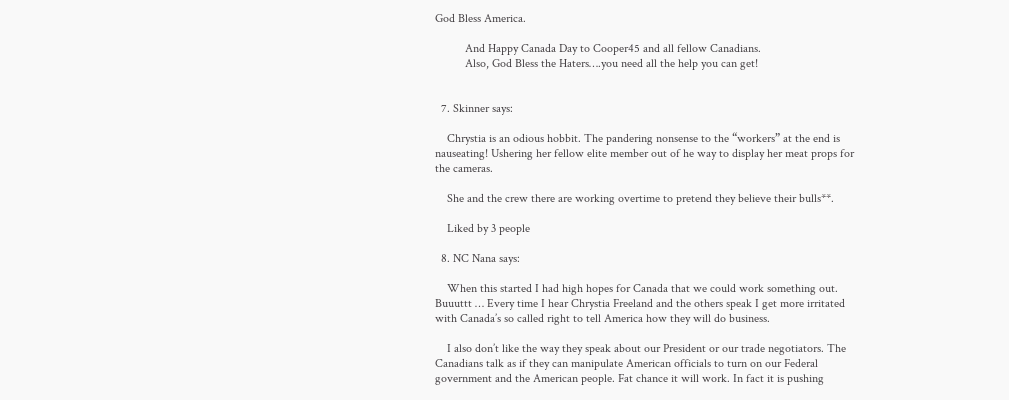God Bless America.

          And Happy Canada Day to Cooper45 and all fellow Canadians.
          Also, God Bless the Haters….you need all the help you can get!


  7. Skinner says:

    Chrystia is an odious hobbit. The pandering nonsense to the “workers” at the end is nauseating! Ushering her fellow elite member out of he way to display her meat props for the cameras.

    She and the crew there are working overtime to pretend they believe their bulls**.

    Liked by 3 people

  8. NC Nana says:

    When this started I had high hopes for Canada that we could work something out. Buuuttt … Every time I hear Chrystia Freeland and the others speak I get more irritated with Canada’s so called right to tell America how they will do business.

    I also don’t like the way they speak about our President or our trade negotiators. The Canadians talk as if they can manipulate American officials to turn on our Federal government and the American people. Fat chance it will work. In fact it is pushing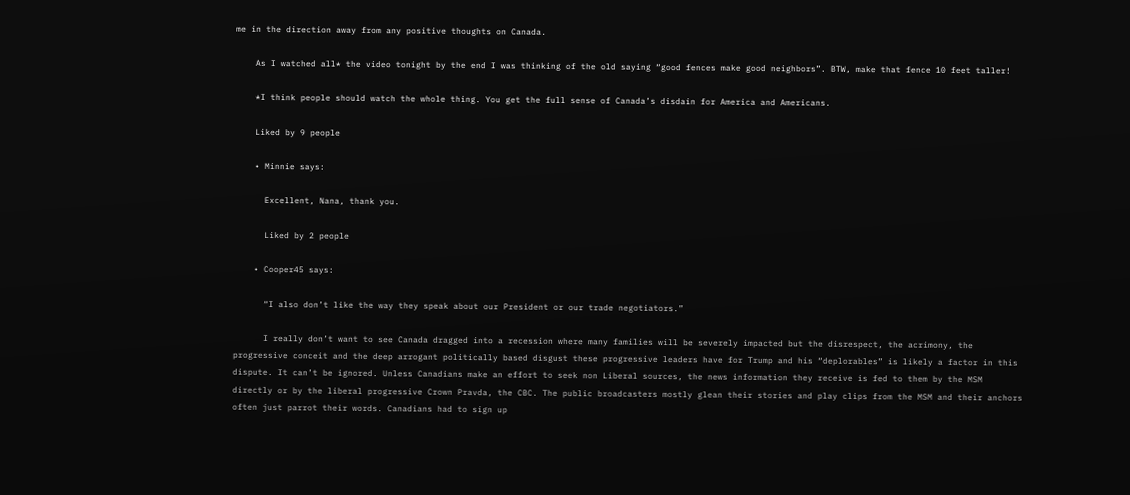me in the direction away from any positive thoughts on Canada.

    As I watched all* the video tonight by the end I was thinking of the old saying “good fences make good neighbors”. BTW, make that fence 10 feet taller!

    *I think people should watch the whole thing. You get the full sense of Canada’s disdain for America and Americans.

    Liked by 9 people

    • Minnie says:

      Excellent, Nana, thank you.

      Liked by 2 people

    • Cooper45 says:

      “I also don’t like the way they speak about our President or our trade negotiators.”

      I really don’t want to see Canada dragged into a recession where many families will be severely impacted but the disrespect, the acrimony, the progressive conceit and the deep arrogant politically based disgust these progressive leaders have for Trump and his “deplorables” is likely a factor in this dispute. It can’t be ignored. Unless Canadians make an effort to seek non Liberal sources, the news information they receive is fed to them by the MSM directly or by the liberal progressive Crown Pravda, the CBC. The public broadcasters mostly glean their stories and play clips from the MSM and their anchors often just parrot their words. Canadians had to sign up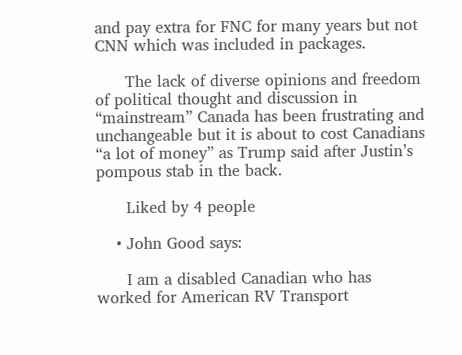and pay extra for FNC for many years but not CNN which was included in packages.

      The lack of diverse opinions and freedom of political thought and discussion in “mainstream” Canada has been frustrating and unchangeable but it is about to cost Canadians “a lot of money” as Trump said after Justin’s pompous stab in the back.

      Liked by 4 people

    • John Good says:

      I am a disabled Canadian who has worked for American RV Transport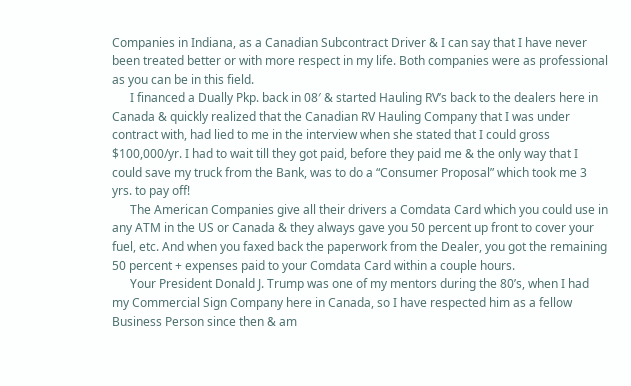Companies in Indiana, as a Canadian Subcontract Driver & I can say that I have never been treated better or with more respect in my life. Both companies were as professional as you can be in this field.
      I financed a Dually Pkp. back in 08′ & started Hauling RV’s back to the dealers here in Canada & quickly realized that the Canadian RV Hauling Company that I was under contract with, had lied to me in the interview when she stated that I could gross $100,000/yr. I had to wait till they got paid, before they paid me & the only way that I could save my truck from the Bank, was to do a “Consumer Proposal” which took me 3 yrs. to pay off!
      The American Companies give all their drivers a Comdata Card which you could use in any ATM in the US or Canada & they always gave you 50 percent up front to cover your fuel, etc. And when you faxed back the paperwork from the Dealer, you got the remaining 50 percent + expenses paid to your Comdata Card within a couple hours.
      Your President Donald J. Trump was one of my mentors during the 80’s, when I had my Commercial Sign Company here in Canada, so I have respected him as a fellow Business Person since then & am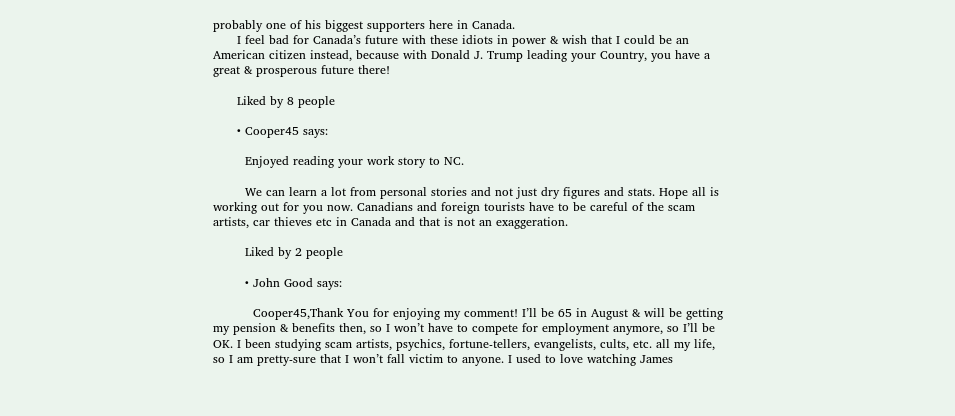probably one of his biggest supporters here in Canada.
      I feel bad for Canada’s future with these idiots in power & wish that I could be an American citizen instead, because with Donald J. Trump leading your Country, you have a great & prosperous future there!

      Liked by 8 people

      • Cooper45 says:

        Enjoyed reading your work story to NC.

        We can learn a lot from personal stories and not just dry figures and stats. Hope all is working out for you now. Canadians and foreign tourists have to be careful of the scam artists, car thieves etc in Canada and that is not an exaggeration.

        Liked by 2 people

        • John Good says:

          Cooper45,Thank You for enjoying my comment! I’ll be 65 in August & will be getting my pension & benefits then, so I won’t have to compete for employment anymore, so I’ll be OK. I been studying scam artists, psychics, fortune-tellers, evangelists, cults, etc. all my life, so I am pretty-sure that I won’t fall victim to anyone. I used to love watching James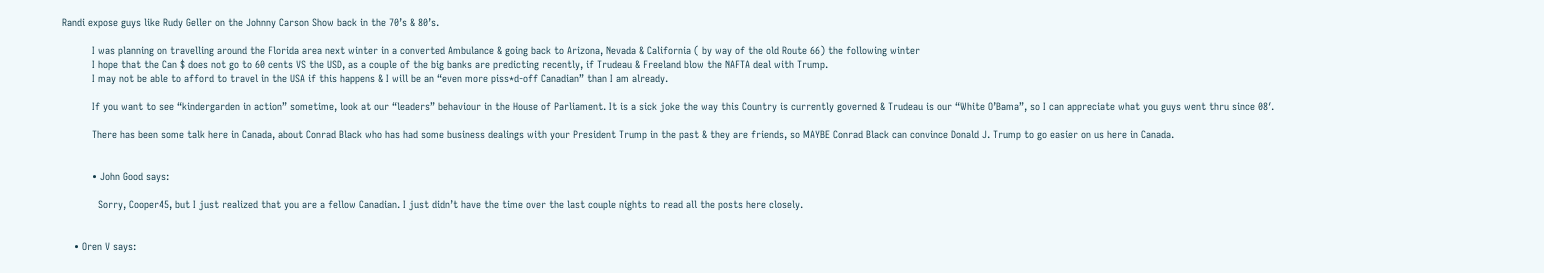Randi expose guys like Rudy Geller on the Johnny Carson Show back in the 70’s & 80’s.

          I was planning on travelling around the Florida area next winter in a converted Ambulance & going back to Arizona, Nevada & California ( by way of the old Route 66) the following winter
          I hope that the Can $ does not go to 60 cents VS the USD, as a couple of the big banks are predicting recently, if Trudeau & Freeland blow the NAFTA deal with Trump.
          I may not be able to afford to travel in the USA if this happens & I will be an “even more piss*d-off Canadian” than I am already.

          If you want to see “kindergarden in action” sometime, look at our “leaders” behaviour in the House of Parliament. It is a sick joke the way this Country is currently governed & Trudeau is our “White O’Bama”, so I can appreciate what you guys went thru since 08′.

          There has been some talk here in Canada, about Conrad Black who has had some business dealings with your President Trump in the past & they are friends, so MAYBE Conrad Black can convince Donald J. Trump to go easier on us here in Canada.


          • John Good says:

            Sorry, Cooper45, but I just realized that you are a fellow Canadian. I just didn’t have the time over the last couple nights to read all the posts here closely.


    • Oren V says: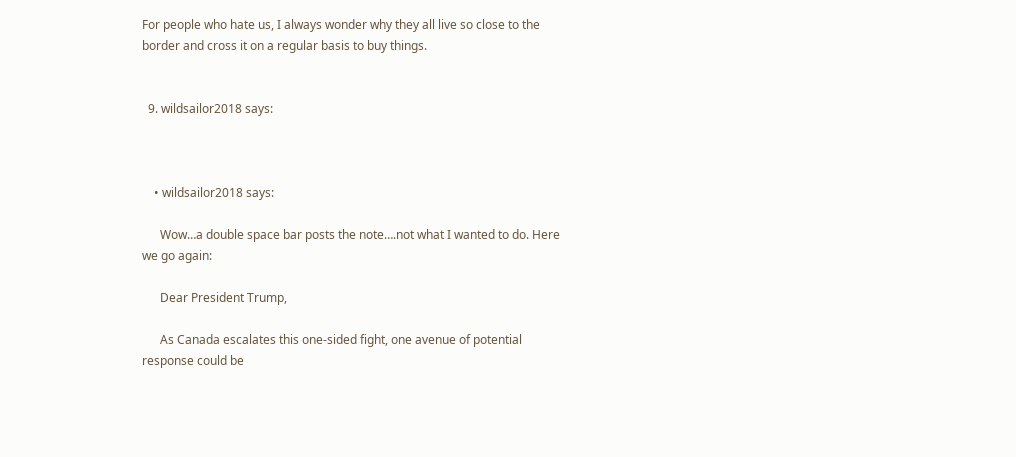For people who hate us, I always wonder why they all live so close to the border and cross it on a regular basis to buy things.


  9. wildsailor2018 says:



    • wildsailor2018 says:

      Wow…a double space bar posts the note….not what I wanted to do. Here we go again:

      Dear President Trump,

      As Canada escalates this one-sided fight, one avenue of potential response could be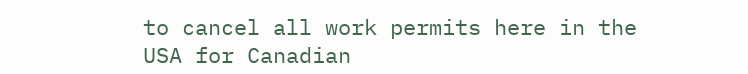to cancel all work permits here in the USA for Canadian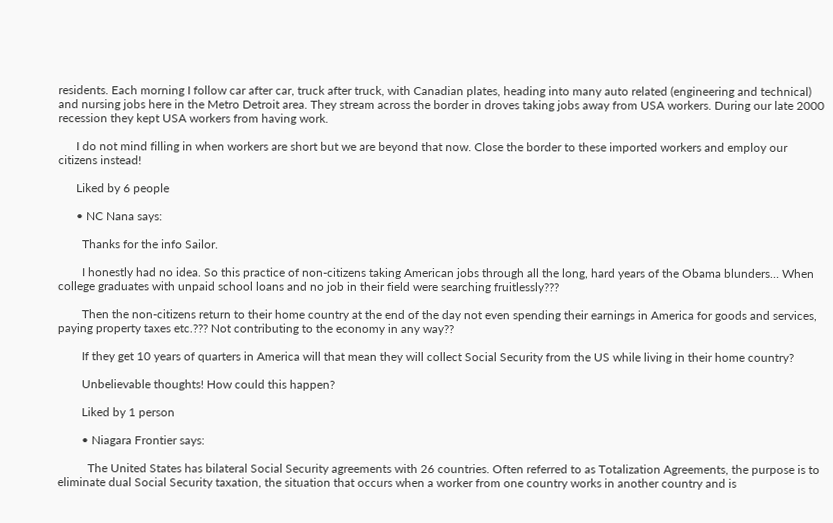residents. Each morning I follow car after car, truck after truck, with Canadian plates, heading into many auto related (engineering and technical) and nursing jobs here in the Metro Detroit area. They stream across the border in droves taking jobs away from USA workers. During our late 2000 recession they kept USA workers from having work.

      I do not mind filling in when workers are short but we are beyond that now. Close the border to these imported workers and employ our citizens instead!

      Liked by 6 people

      • NC Nana says:

        Thanks for the info Sailor.

        I honestly had no idea. So this practice of non-citizens taking American jobs through all the long, hard years of the Obama blunders… When college graduates with unpaid school loans and no job in their field were searching fruitlessly???

        Then the non-citizens return to their home country at the end of the day not even spending their earnings in America for goods and services, paying property taxes etc.??? Not contributing to the economy in any way??

        If they get 10 years of quarters in America will that mean they will collect Social Security from the US while living in their home country?

        Unbelievable thoughts! How could this happen?

        Liked by 1 person

        • Niagara Frontier says:

          The United States has bilateral Social Security agreements with 26 countries. Often referred to as Totalization Agreements, the purpose is to eliminate dual Social Security taxation, the situation that occurs when a worker from one country works in another country and is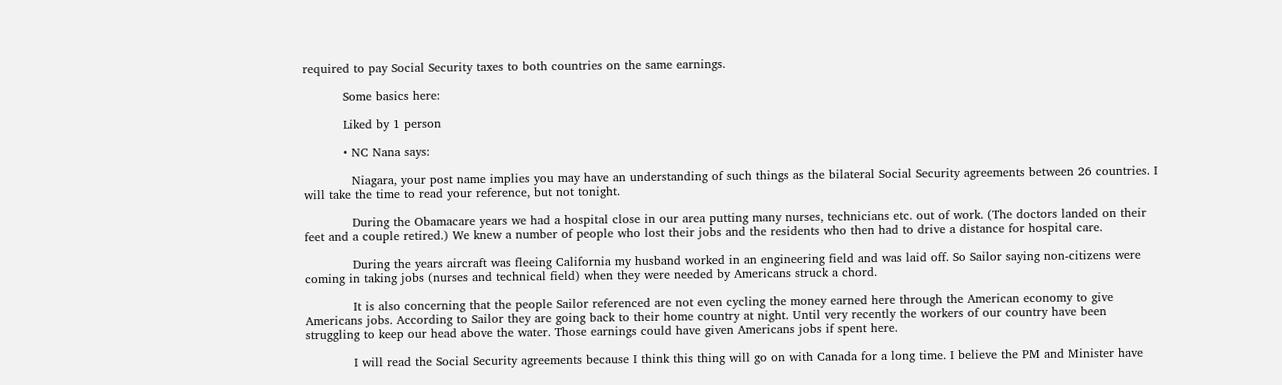required to pay Social Security taxes to both countries on the same earnings.

          Some basics here:

          Liked by 1 person

          • NC Nana says:

            Niagara, your post name implies you may have an understanding of such things as the bilateral Social Security agreements between 26 countries. I will take the time to read your reference, but not tonight.

            During the Obamacare years we had a hospital close in our area putting many nurses, technicians etc. out of work. (The doctors landed on their feet and a couple retired.) We knew a number of people who lost their jobs and the residents who then had to drive a distance for hospital care.

            During the years aircraft was fleeing California my husband worked in an engineering field and was laid off. So Sailor saying non-citizens were coming in taking jobs (nurses and technical field) when they were needed by Americans struck a chord.

            It is also concerning that the people Sailor referenced are not even cycling the money earned here through the American economy to give Americans jobs. According to Sailor they are going back to their home country at night. Until very recently the workers of our country have been struggling to keep our head above the water. Those earnings could have given Americans jobs if spent here.

            I will read the Social Security agreements because I think this thing will go on with Canada for a long time. I believe the PM and Minister have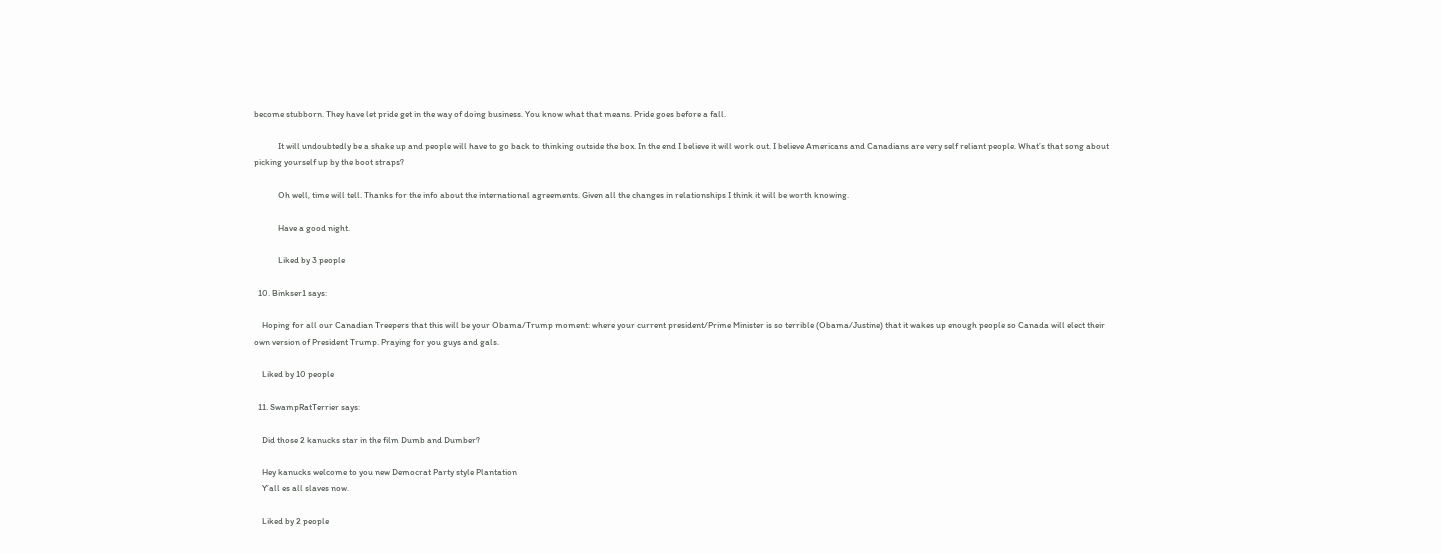become stubborn. They have let pride get in the way of doing business. You know what that means. Pride goes before a fall.

            It will undoubtedly be a shake up and people will have to go back to thinking outside the box. In the end I believe it will work out. I believe Americans and Canadians are very self reliant people. What’s that song about picking yourself up by the boot straps?

            Oh well, time will tell. Thanks for the info about the international agreements. Given all the changes in relationships I think it will be worth knowing.

            Have a good night.

            Liked by 3 people

  10. Binkser1 says:

    Hoping for all our Canadian Treepers that this will be your Obama/Trump moment: where your current president/Prime Minister is so terrible (Obama/Justine) that it wakes up enough people so Canada will elect their own version of President Trump. Praying for you guys and gals.

    Liked by 10 people

  11. SwampRatTerrier says:

    Did those 2 kanucks star in the film Dumb and Dumber?

    Hey kanucks welcome to you new Democrat Party style Plantation
    Y’all es all slaves now.

    Liked by 2 people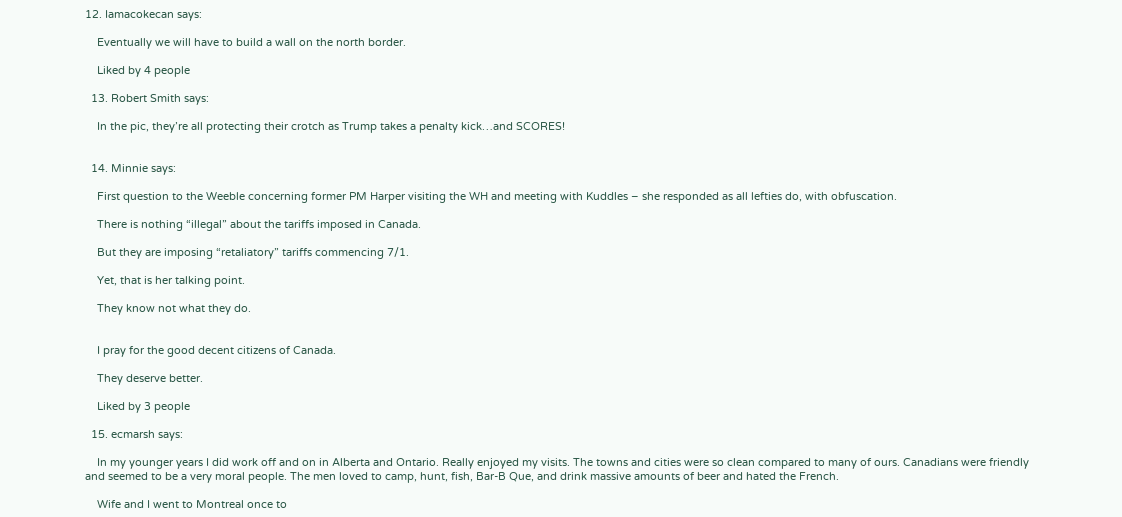12. Iamacokecan says:

    Eventually we will have to build a wall on the north border.

    Liked by 4 people

  13. Robert Smith says:

    In the pic, they’re all protecting their crotch as Trump takes a penalty kick…and SCORES!


  14. Minnie says:

    First question to the Weeble concerning former PM Harper visiting the WH and meeting with Kuddles – she responded as all lefties do, with obfuscation.

    There is nothing “illegal” about the tariffs imposed in Canada.

    But they are imposing “retaliatory” tariffs commencing 7/1.

    Yet, that is her talking point.

    They know not what they do.


    I pray for the good decent citizens of Canada.

    They deserve better.

    Liked by 3 people

  15. ecmarsh says:

    In my younger years I did work off and on in Alberta and Ontario. Really enjoyed my visits. The towns and cities were so clean compared to many of ours. Canadians were friendly and seemed to be a very moral people. The men loved to camp, hunt, fish, Bar-B Que, and drink massive amounts of beer and hated the French.

    Wife and I went to Montreal once to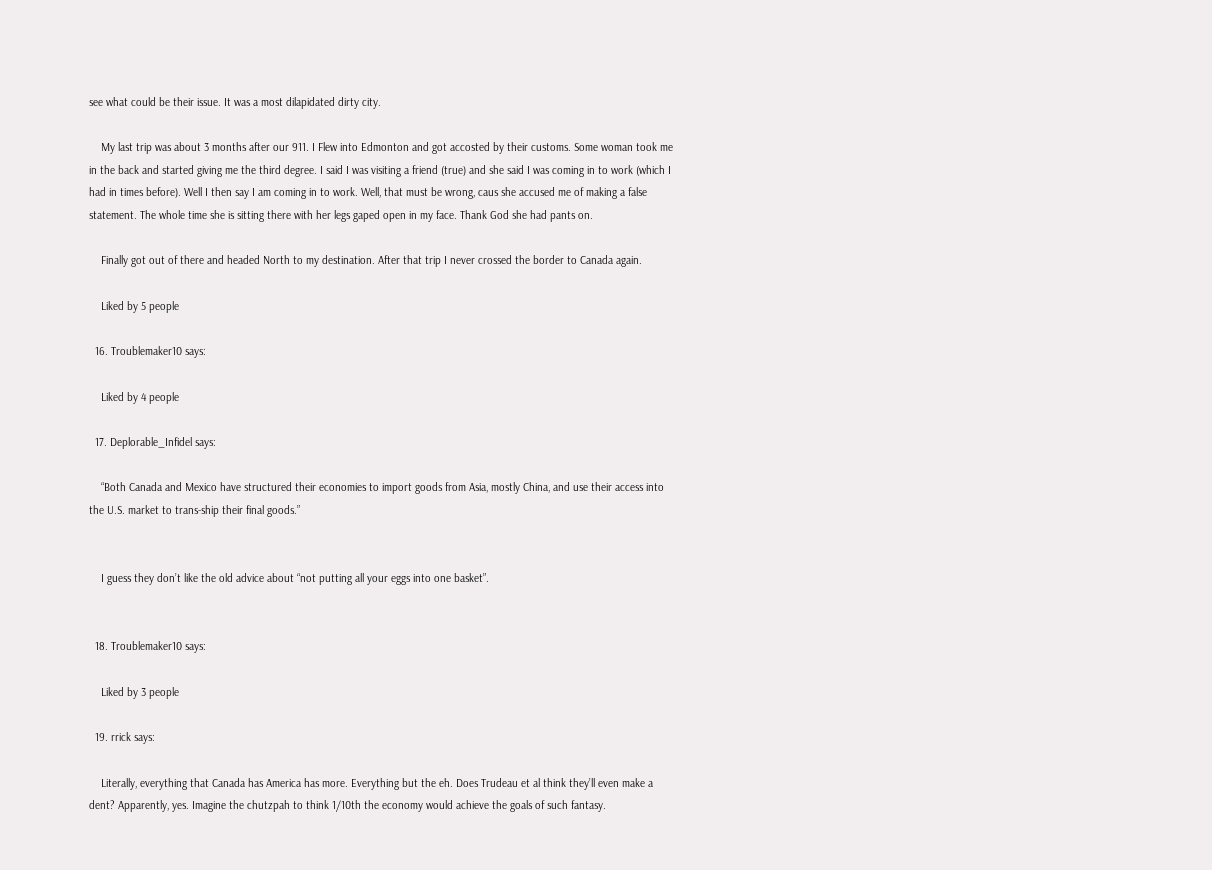see what could be their issue. It was a most dilapidated dirty city.

    My last trip was about 3 months after our 911. I Flew into Edmonton and got accosted by their customs. Some woman took me in the back and started giving me the third degree. I said I was visiting a friend (true) and she said I was coming in to work (which I had in times before). Well I then say I am coming in to work. Well, that must be wrong, caus she accused me of making a false statement. The whole time she is sitting there with her legs gaped open in my face. Thank God she had pants on.

    Finally got out of there and headed North to my destination. After that trip I never crossed the border to Canada again.

    Liked by 5 people

  16. Troublemaker10 says:

    Liked by 4 people

  17. Deplorable_Infidel says:

    “Both Canada and Mexico have structured their economies to import goods from Asia, mostly China, and use their access into the U.S. market to trans-ship their final goods.”


    I guess they don’t like the old advice about “not putting all your eggs into one basket”.


  18. Troublemaker10 says:

    Liked by 3 people

  19. rrick says:

    Literally, everything that Canada has America has more. Everything but the eh. Does Trudeau et al think they’ll even make a dent? Apparently, yes. Imagine the chutzpah to think 1/10th the economy would achieve the goals of such fantasy.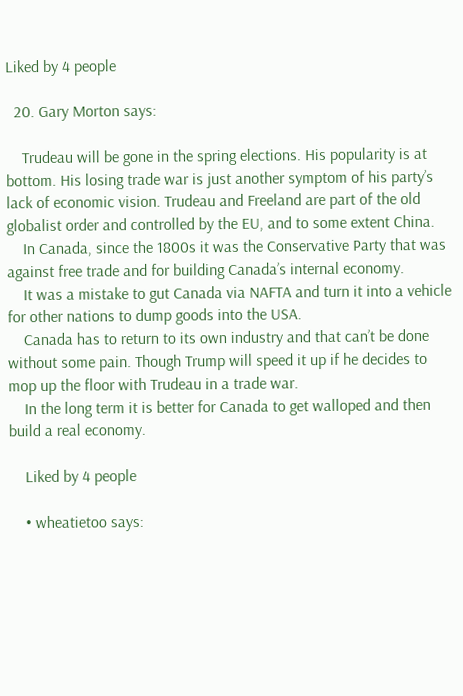Liked by 4 people

  20. Gary Morton says:

    Trudeau will be gone in the spring elections. His popularity is at bottom. His losing trade war is just another symptom of his party’s lack of economic vision. Trudeau and Freeland are part of the old globalist order and controlled by the EU, and to some extent China.
    In Canada, since the 1800s it was the Conservative Party that was against free trade and for building Canada’s internal economy.
    It was a mistake to gut Canada via NAFTA and turn it into a vehicle for other nations to dump goods into the USA.
    Canada has to return to its own industry and that can’t be done without some pain. Though Trump will speed it up if he decides to mop up the floor with Trudeau in a trade war.
    In the long term it is better for Canada to get walloped and then build a real economy.

    Liked by 4 people

    • wheatietoo says: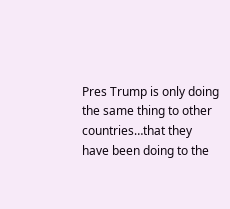Pres Trump is only doing the same thing to other countries…that they have been doing to the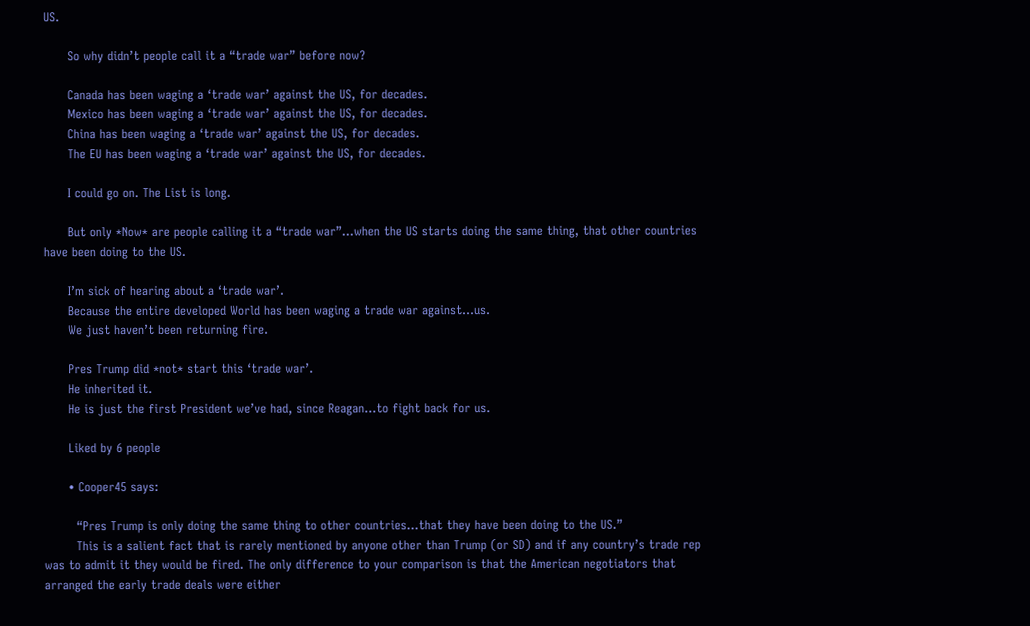US.

      So why didn’t people call it a “trade war” before now?

      Canada has been waging a ‘trade war’ against the US, for decades.
      Mexico has been waging a ‘trade war’ against the US, for decades.
      China has been waging a ‘trade war’ against the US, for decades.
      The EU has been waging a ‘trade war’ against the US, for decades.

      I could go on. The List is long.

      But only *Now* are people calling it a “trade war”…when the US starts doing the same thing, that other countries have been doing to the US.

      I’m sick of hearing about a ‘trade war’.
      Because the entire developed World has been waging a trade war against…us.
      We just haven’t been returning fire.

      Pres Trump did *not* start this ‘trade war’.
      He inherited it.
      He is just the first President we’ve had, since Reagan…to fight back for us.

      Liked by 6 people

      • Cooper45 says:

        “Pres Trump is only doing the same thing to other countries…that they have been doing to the US.”
        This is a salient fact that is rarely mentioned by anyone other than Trump (or SD) and if any country’s trade rep was to admit it they would be fired. The only difference to your comparison is that the American negotiators that arranged the early trade deals were either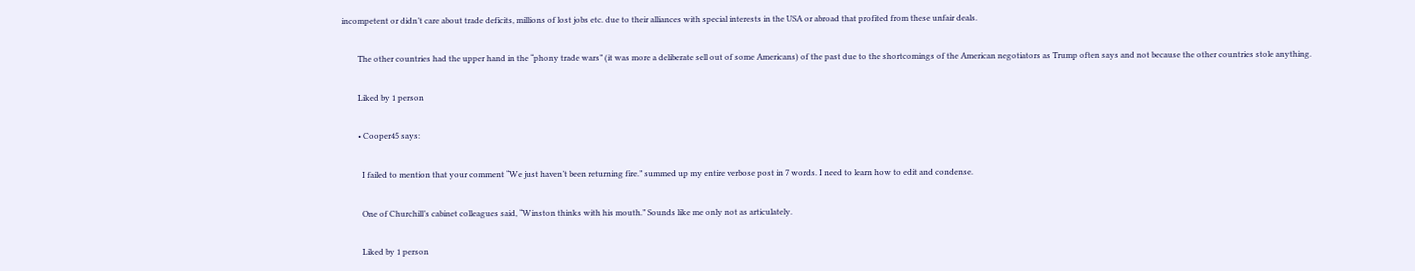incompetent or didn’t care about trade deficits, millions of lost jobs etc. due to their alliances with special interests in the USA or abroad that profited from these unfair deals.

        The other countries had the upper hand in the “phony trade wars” (it was more a deliberate sell out of some Americans) of the past due to the shortcomings of the American negotiators as Trump often says and not because the other countries stole anything.

        Liked by 1 person

        • Cooper45 says:

          I failed to mention that your comment “We just haven’t been returning fire.” summed up my entire verbose post in 7 words. I need to learn how to edit and condense.

          One of Churchill’s cabinet colleagues said, “Winston thinks with his mouth.” Sounds like me only not as articulately.

          Liked by 1 person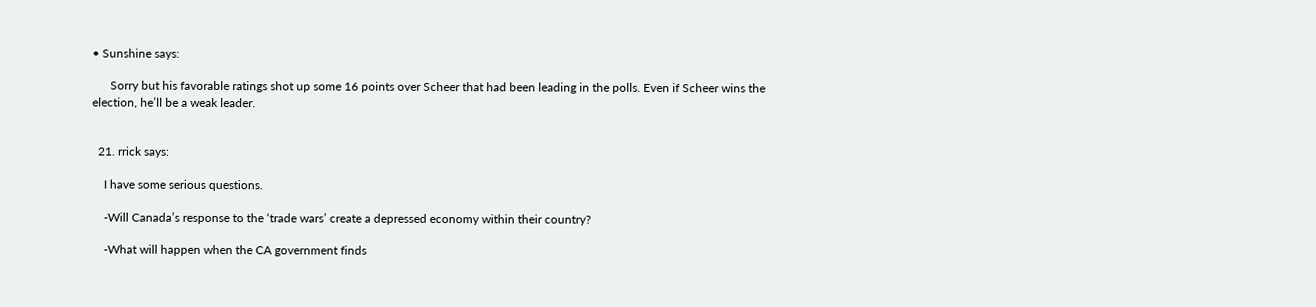• Sunshine says:

      Sorry but his favorable ratings shot up some 16 points over Scheer that had been leading in the polls. Even if Scheer wins the election, he’ll be a weak leader.


  21. rrick says:

    I have some serious questions.

    -Will Canada’s response to the ‘trade wars’ create a depressed economy within their country?

    -What will happen when the CA government finds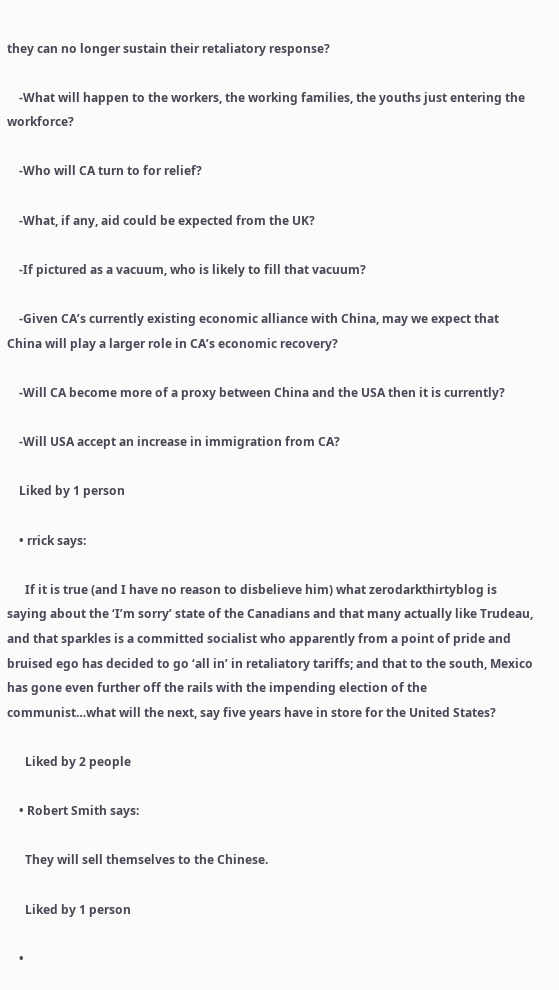they can no longer sustain their retaliatory response?

    -What will happen to the workers, the working families, the youths just entering the workforce?

    -Who will CA turn to for relief?

    -What, if any, aid could be expected from the UK?

    -If pictured as a vacuum, who is likely to fill that vacuum?

    -Given CA’s currently existing economic alliance with China, may we expect that China will play a larger role in CA’s economic recovery?

    -Will CA become more of a proxy between China and the USA then it is currently?

    -Will USA accept an increase in immigration from CA?

    Liked by 1 person

    • rrick says:

      If it is true (and I have no reason to disbelieve him) what zerodarkthirtyblog is saying about the ‘I’m sorry’ state of the Canadians and that many actually like Trudeau, and that sparkles is a committed socialist who apparently from a point of pride and bruised ego has decided to go ‘all in’ in retaliatory tariffs; and that to the south, Mexico has gone even further off the rails with the impending election of the communist…what will the next, say five years have in store for the United States?

      Liked by 2 people

    • Robert Smith says:

      They will sell themselves to the Chinese.

      Liked by 1 person

    •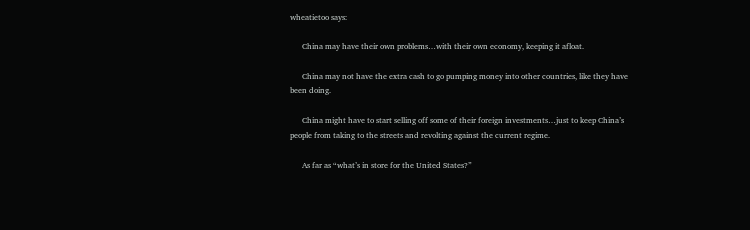wheatietoo says:

      China may have their own problems…with their own economy, keeping it afloat.

      China may not have the extra cash to go pumping money into other countries, like they have been doing.

      China might have to start selling off some of their foreign investments…just to keep China’s people from taking to the streets and revolting against the current regime.

      As far as “what’s in store for the United States?”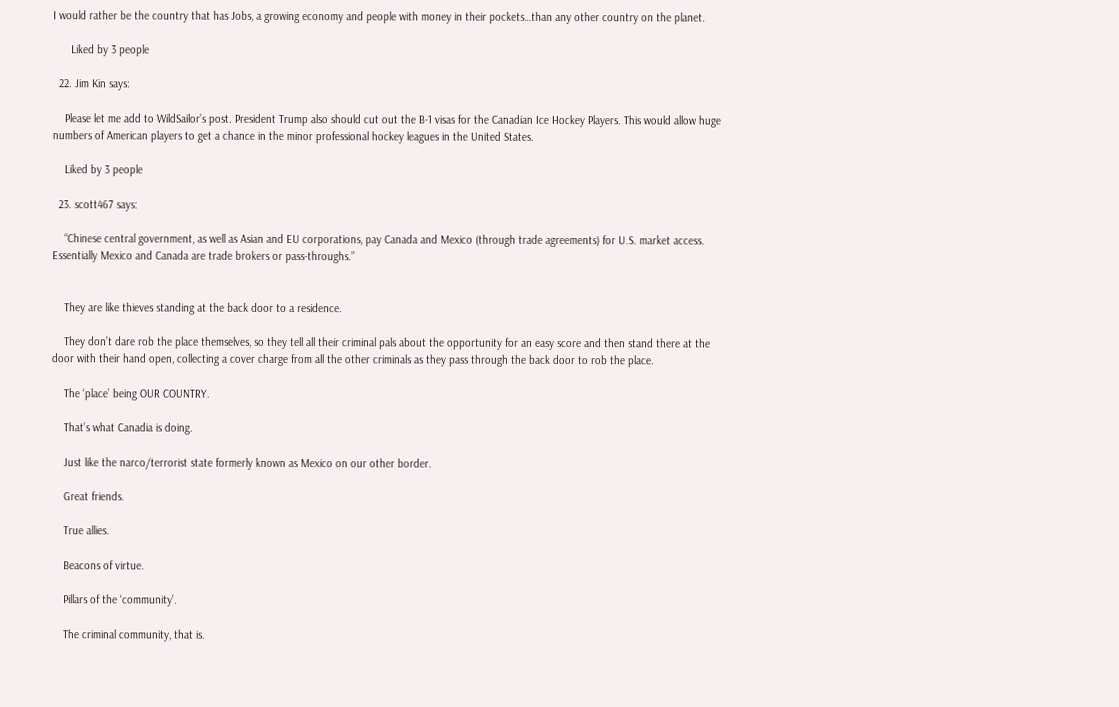I would rather be the country that has Jobs, a growing economy and people with money in their pockets…than any other country on the planet.

      Liked by 3 people

  22. Jim Kin says:

    Please let me add to WildSailor’s post. President Trump also should cut out the B-1 visas for the Canadian Ice Hockey Players. This would allow huge numbers of American players to get a chance in the minor professional hockey leagues in the United States.

    Liked by 3 people

  23. scott467 says:

    “Chinese central government, as well as Asian and EU corporations, pay Canada and Mexico (through trade agreements) for U.S. market access. Essentially Mexico and Canada are trade brokers or pass-throughs.”


    They are like thieves standing at the back door to a residence.

    They don’t dare rob the place themselves, so they tell all their criminal pals about the opportunity for an easy score and then stand there at the door with their hand open, collecting a cover charge from all the other criminals as they pass through the back door to rob the place.

    The ‘place’ being OUR COUNTRY.

    That’s what Canadia is doing.

    Just like the narco/terrorist state formerly known as Mexico on our other border.

    Great friends.

    True allies.

    Beacons of virtue.

    Pillars of the ‘community’.

    The criminal community, that is.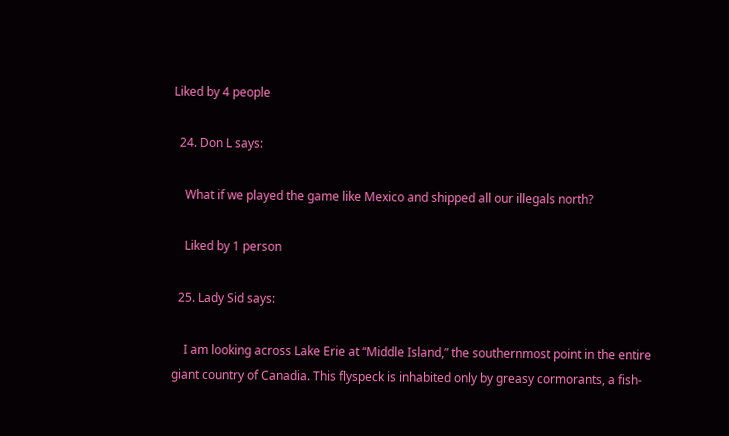Liked by 4 people

  24. Don L says:

    What if we played the game like Mexico and shipped all our illegals north?

    Liked by 1 person

  25. Lady Sid says:

    I am looking across Lake Erie at “Middle Island,” the southernmost point in the entire giant country of Canadia. This flyspeck is inhabited only by greasy cormorants, a fish-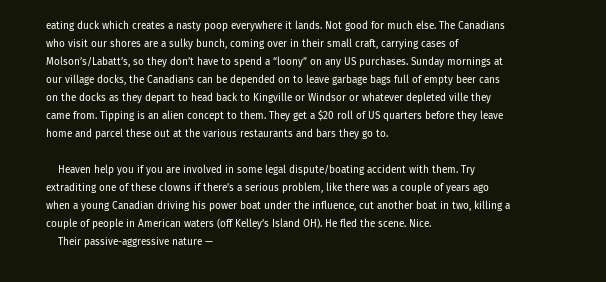eating duck which creates a nasty poop everywhere it lands. Not good for much else. The Canadians who visit our shores are a sulky bunch, coming over in their small craft, carrying cases of Molson’s/Labatt’s, so they don’t have to spend a “loony” on any US purchases. Sunday mornings at our village docks, the Canadians can be depended on to leave garbage bags full of empty beer cans on the docks as they depart to head back to Kingville or Windsor or whatever depleted ville they came from. Tipping is an alien concept to them. They get a $20 roll of US quarters before they leave home and parcel these out at the various restaurants and bars they go to.

    Heaven help you if you are involved in some legal dispute/boating accident with them. Try extraditing one of these clowns if there’s a serious problem, like there was a couple of years ago when a young Canadian driving his power boat under the influence, cut another boat in two, killing a couple of people in American waters (off Kelley’s Island OH). He fled the scene. Nice.
    Their passive-aggressive nature —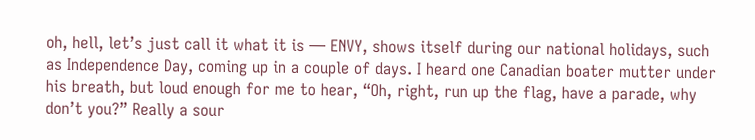oh, hell, let’s just call it what it is — ENVY, shows itself during our national holidays, such as Independence Day, coming up in a couple of days. I heard one Canadian boater mutter under his breath, but loud enough for me to hear, “Oh, right, run up the flag, have a parade, why don’t you?” Really a sour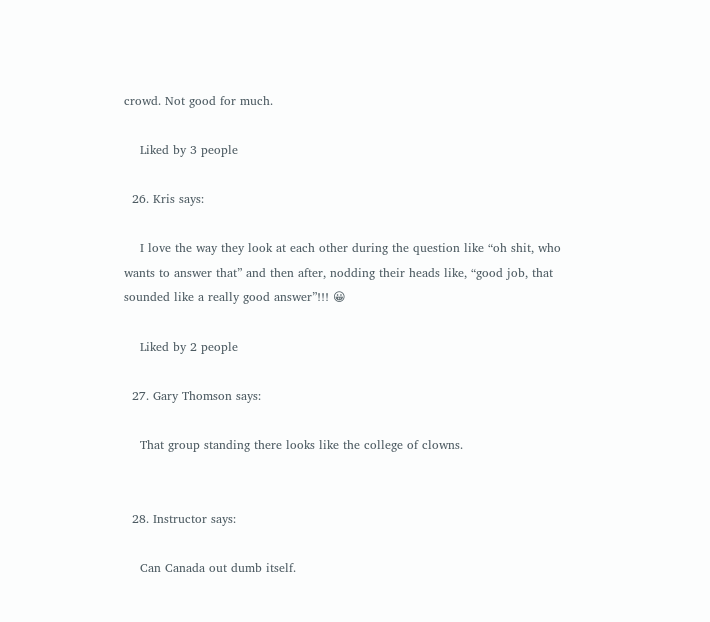crowd. Not good for much.

    Liked by 3 people

  26. Kris says:

    I love the way they look at each other during the question like “oh shit, who wants to answer that” and then after, nodding their heads like, “good job, that sounded like a really good answer”!!! 😀

    Liked by 2 people

  27. Gary Thomson says:

    That group standing there looks like the college of clowns.


  28. Instructor says:

    Can Canada out dumb itself.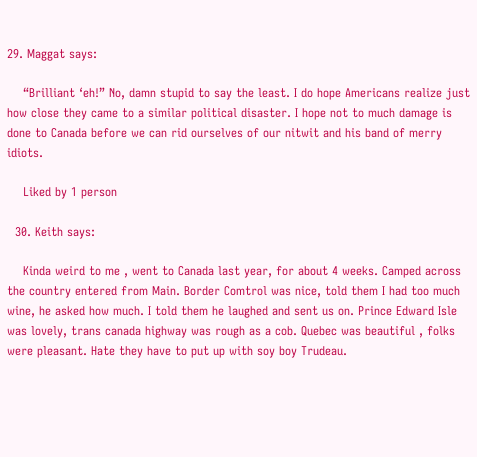29. Maggat says:

    “Brilliant ‘eh!” No, damn stupid to say the least. I do hope Americans realize just how close they came to a similar political disaster. I hope not to much damage is done to Canada before we can rid ourselves of our nitwit and his band of merry idiots.

    Liked by 1 person

  30. Keith says:

    Kinda weird to me , went to Canada last year, for about 4 weeks. Camped across the country entered from Main. Border Comtrol was nice, told them I had too much wine, he asked how much. I told them he laughed and sent us on. Prince Edward Isle was lovely, trans canada highway was rough as a cob. Quebec was beautiful , folks were pleasant. Hate they have to put up with soy boy Trudeau.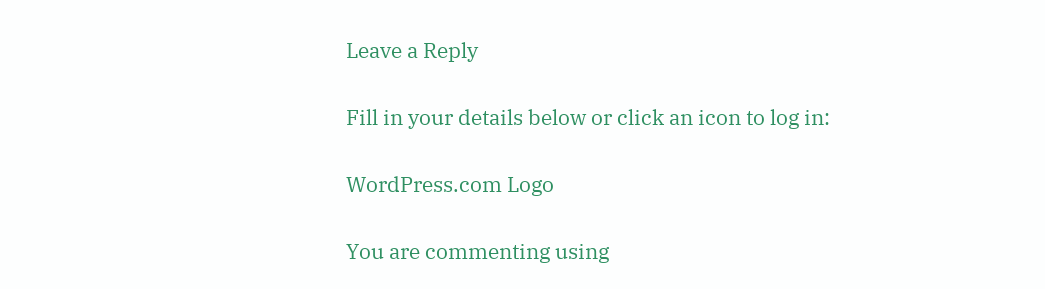Leave a Reply

Fill in your details below or click an icon to log in:

WordPress.com Logo

You are commenting using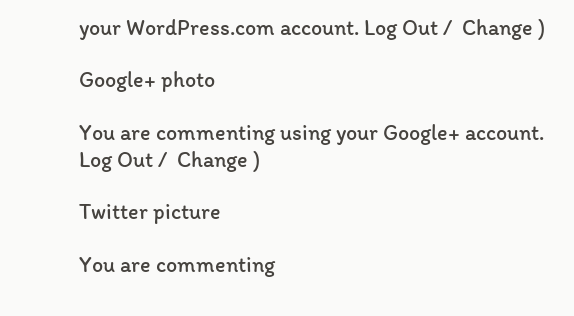your WordPress.com account. Log Out /  Change )

Google+ photo

You are commenting using your Google+ account. Log Out /  Change )

Twitter picture

You are commenting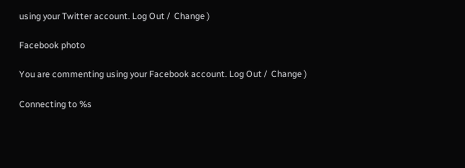using your Twitter account. Log Out /  Change )

Facebook photo

You are commenting using your Facebook account. Log Out /  Change )

Connecting to %s